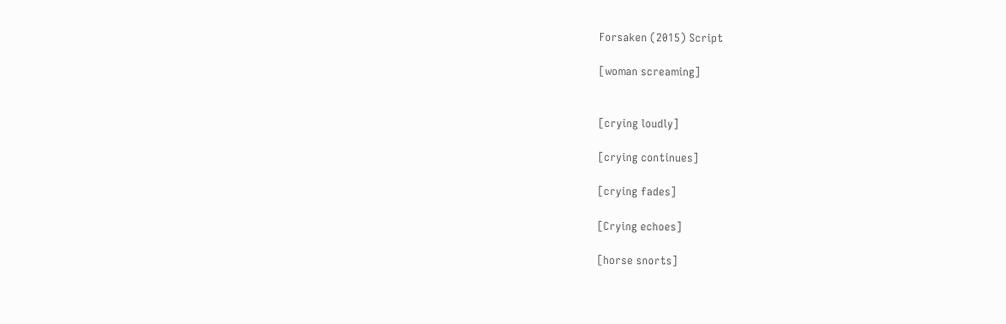Forsaken (2015) Script

[woman screaming]


[crying loudly]

[crying continues]

[crying fades]

[Crying echoes]

[horse snorts]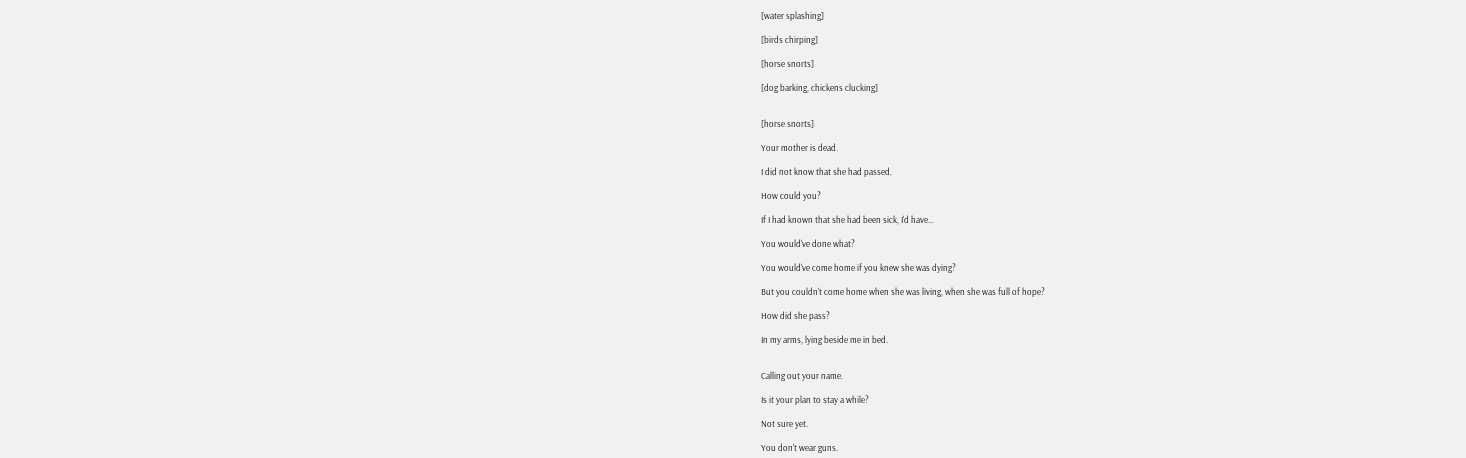[water splashing]

[birds chirping]

[horse snorts]

[dog barking, chickens clucking]


[horse snorts]

Your mother is dead.

I did not know that she had passed.

How could you?

If I had known that she had been sick, I'd have...

You would've done what?

You would've come home if you knew she was dying?

But you couldn't come home when she was living, when she was full of hope?

How did she pass?

In my arms, lying beside me in bed.


Calling out your name.

Is it your plan to stay a while?

Not sure yet.

You don't wear guns.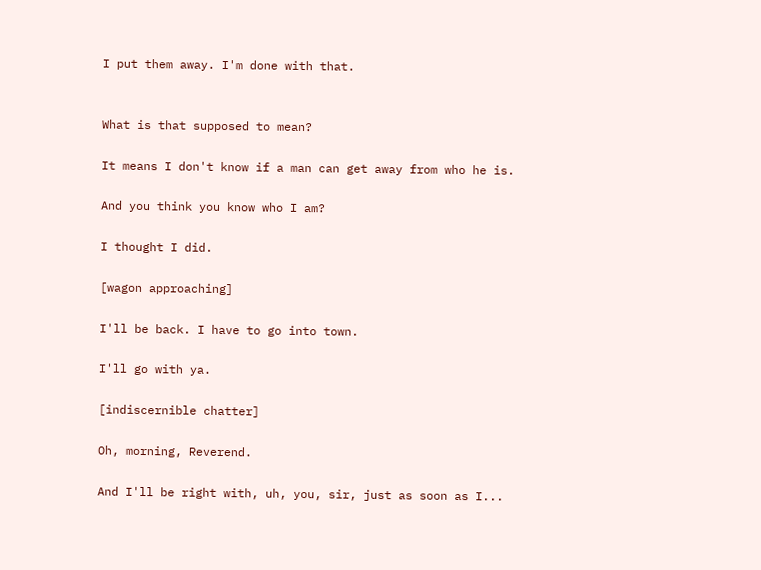I put them away. I'm done with that.


What is that supposed to mean?

It means I don't know if a man can get away from who he is.

And you think you know who I am?

I thought I did.

[wagon approaching]

I'll be back. I have to go into town.

I'll go with ya.

[indiscernible chatter]

Oh, morning, Reverend.

And I'll be right with, uh, you, sir, just as soon as I...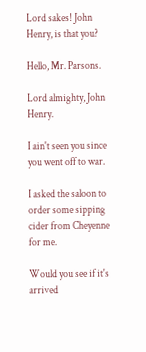Lord sakes! John Henry, is that you?

Hello, Mr. Parsons.

Lord almighty, John Henry.

I ain't seen you since you went off to war.

I asked the saloon to order some sipping cider from Cheyenne for me.

Would you see if it's arrived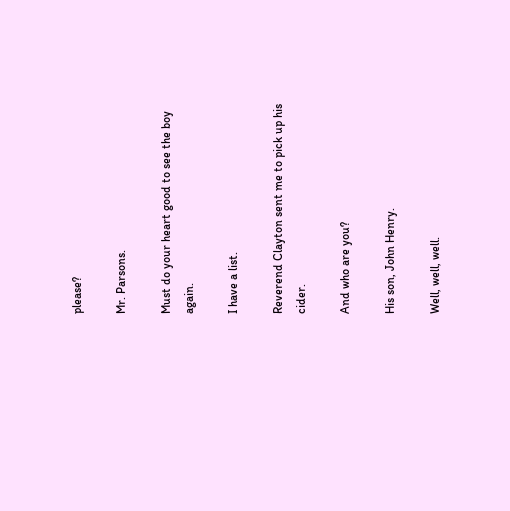please?

Mr. Parsons.

Must do your heart good to see the boy again.

I have a list.

Reverend Clayton sent me to pick up his cider.

And who are you?

His son, John Henry.

Well, well, well.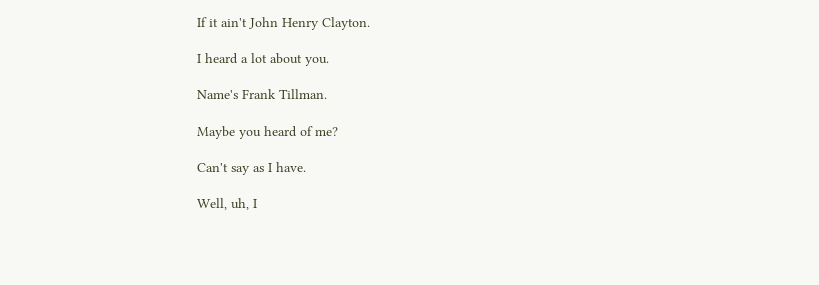If it ain't John Henry Clayton.

I heard a lot about you.

Name's Frank Tillman.

Maybe you heard of me?

Can't say as I have.

Well, uh, I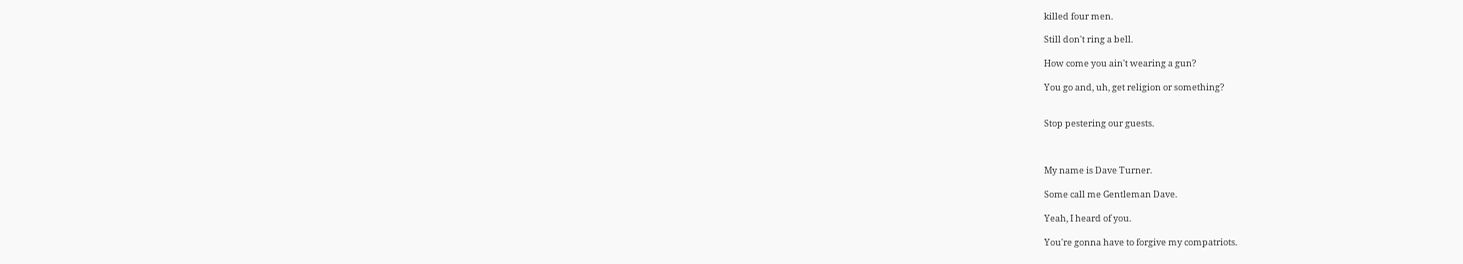killed four men.

Still don't ring a bell.

How come you ain't wearing a gun?

You go and, uh, get religion or something?


Stop pestering our guests.



My name is Dave Turner.

Some call me Gentleman Dave.

Yeah, I heard of you.

You're gonna have to forgive my compatriots.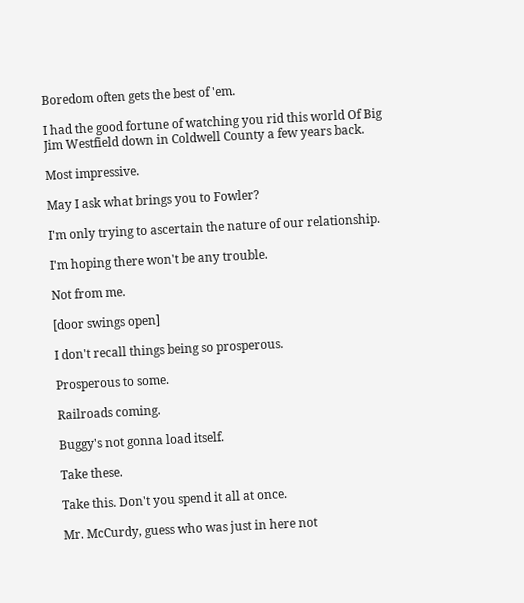Boredom often gets the best of 'em.

I had the good fortune of watching you rid this world Of Big Jim Westfield down in Coldwell County a few years back.

Most impressive.

May I ask what brings you to Fowler?

I'm only trying to ascertain the nature of our relationship.

I'm hoping there won't be any trouble.

Not from me.

[door swings open]

I don't recall things being so prosperous.

Prosperous to some.

Railroads coming.

Buggy's not gonna load itself.

Take these.

Take this. Don't you spend it all at once.

Mr. McCurdy, guess who was just in here not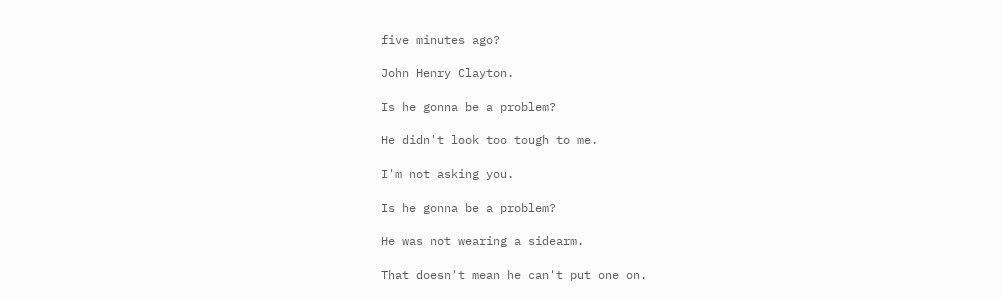five minutes ago?

John Henry Clayton.

Is he gonna be a problem?

He didn't look too tough to me.

I'm not asking you.

Is he gonna be a problem?

He was not wearing a sidearm.

That doesn't mean he can't put one on.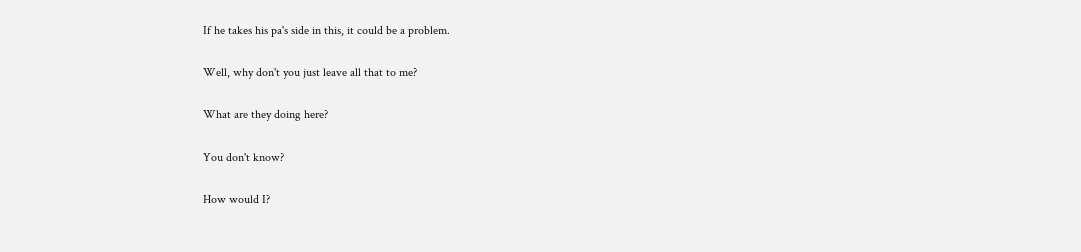If he takes his pa's side in this, it could be a problem.

Well, why don't you just leave all that to me?

What are they doing here?

You don't know?

How would I?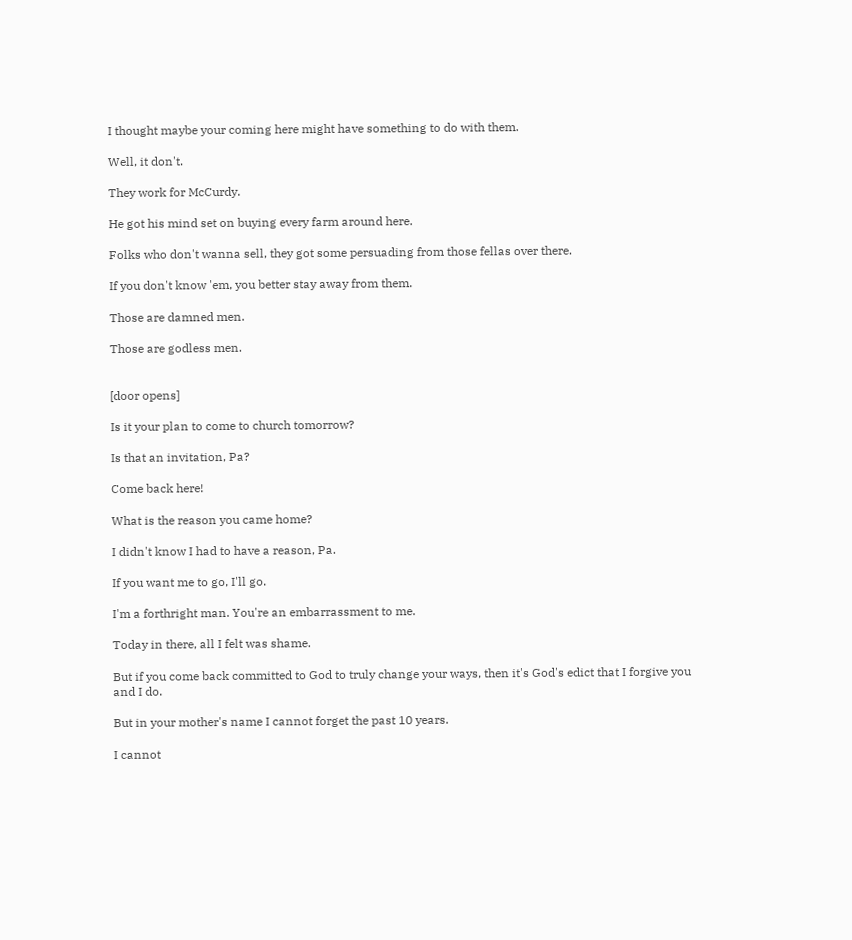I thought maybe your coming here might have something to do with them.

Well, it don't.

They work for McCurdy.

He got his mind set on buying every farm around here.

Folks who don't wanna sell, they got some persuading from those fellas over there.

If you don't know 'em, you better stay away from them.

Those are damned men.

Those are godless men.


[door opens]

Is it your plan to come to church tomorrow?

Is that an invitation, Pa?

Come back here!

What is the reason you came home?

I didn't know I had to have a reason, Pa.

If you want me to go, I'll go.

I'm a forthright man. You're an embarrassment to me.

Today in there, all I felt was shame.

But if you come back committed to God to truly change your ways, then it's God's edict that I forgive you and I do.

But in your mother's name I cannot forget the past 10 years.

I cannot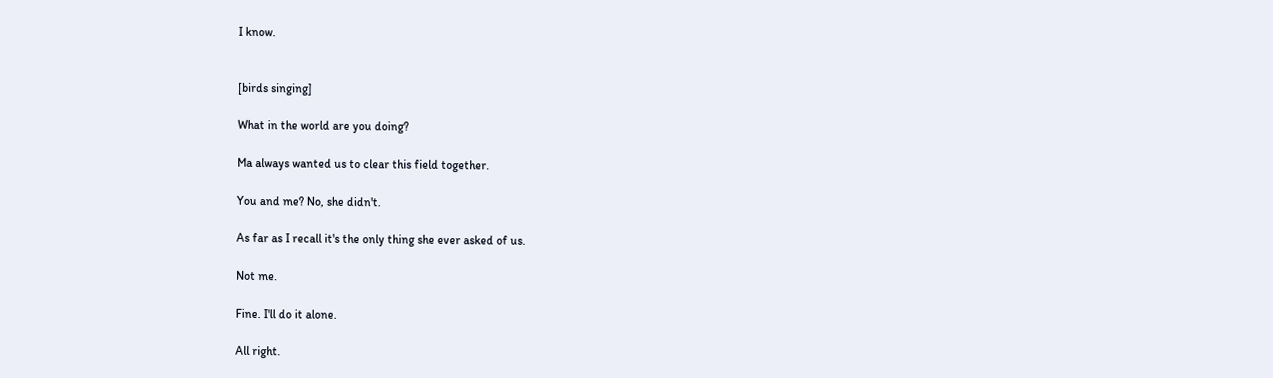I know.


[birds singing]

What in the world are you doing?

Ma always wanted us to clear this field together.

You and me? No, she didn't.

As far as I recall it's the only thing she ever asked of us.

Not me.

Fine. I'll do it alone.

All right.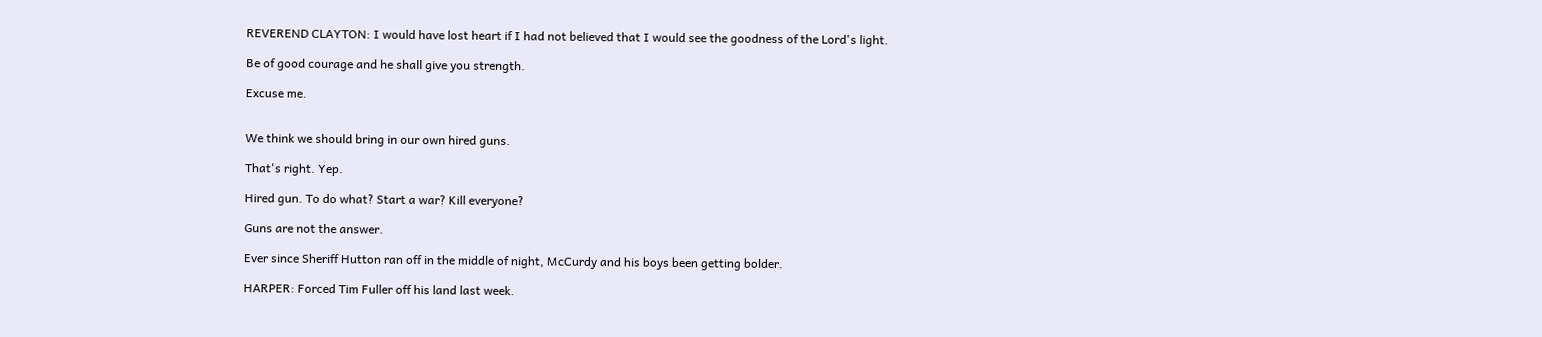REVEREND CLAYTON: I would have lost heart if I had not believed that I would see the goodness of the Lord's light.

Be of good courage and he shall give you strength.

Excuse me.


We think we should bring in our own hired guns.

That's right. Yep.

Hired gun. To do what? Start a war? Kill everyone?

Guns are not the answer.

Ever since Sheriff Hutton ran off in the middle of night, McCurdy and his boys been getting bolder.

HARPER: Forced Tim Fuller off his land last week.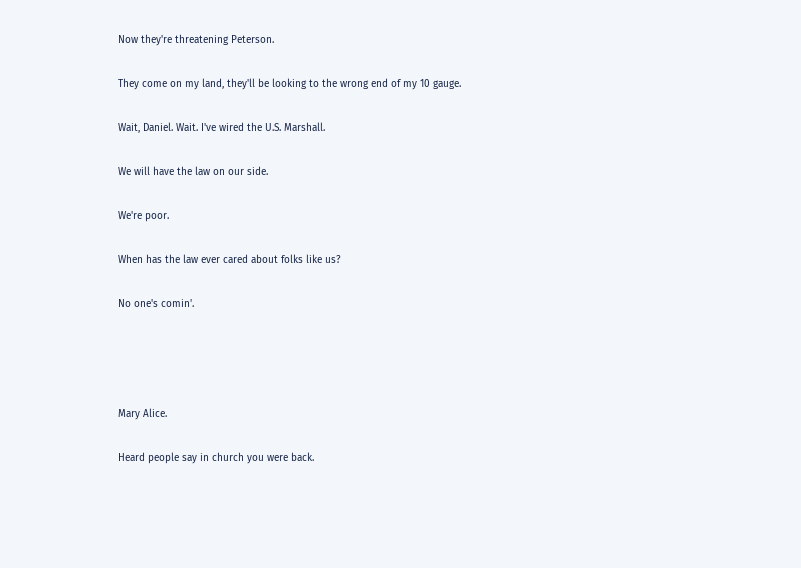Now they're threatening Peterson.

They come on my land, they'll be looking to the wrong end of my 10 gauge.

Wait, Daniel. Wait. I've wired the U.S. Marshall.

We will have the law on our side.

We're poor.

When has the law ever cared about folks like us?

No one's comin'.




Mary Alice.

Heard people say in church you were back.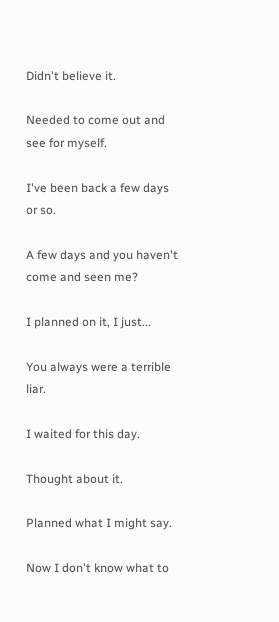Didn't believe it.

Needed to come out and see for myself.

I've been back a few days or so.

A few days and you haven't come and seen me?

I planned on it, I just...

You always were a terrible liar.

I waited for this day.

Thought about it.

Planned what I might say.

Now I don't know what to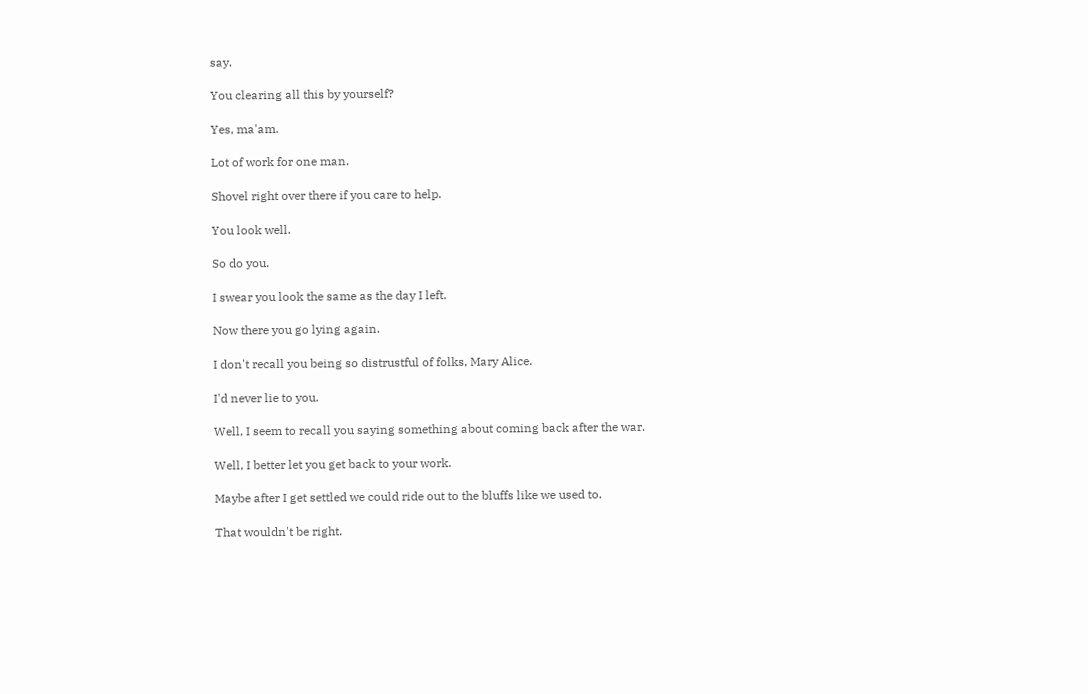say.

You clearing all this by yourself?

Yes, ma'am.

Lot of work for one man.

Shovel right over there if you care to help.

You look well.

So do you.

I swear you look the same as the day I left.

Now there you go lying again.

I don't recall you being so distrustful of folks, Mary Alice.

I'd never lie to you.

Well, I seem to recall you saying something about coming back after the war.

Well, I better let you get back to your work.

Maybe after I get settled we could ride out to the bluffs like we used to.

That wouldn't be right.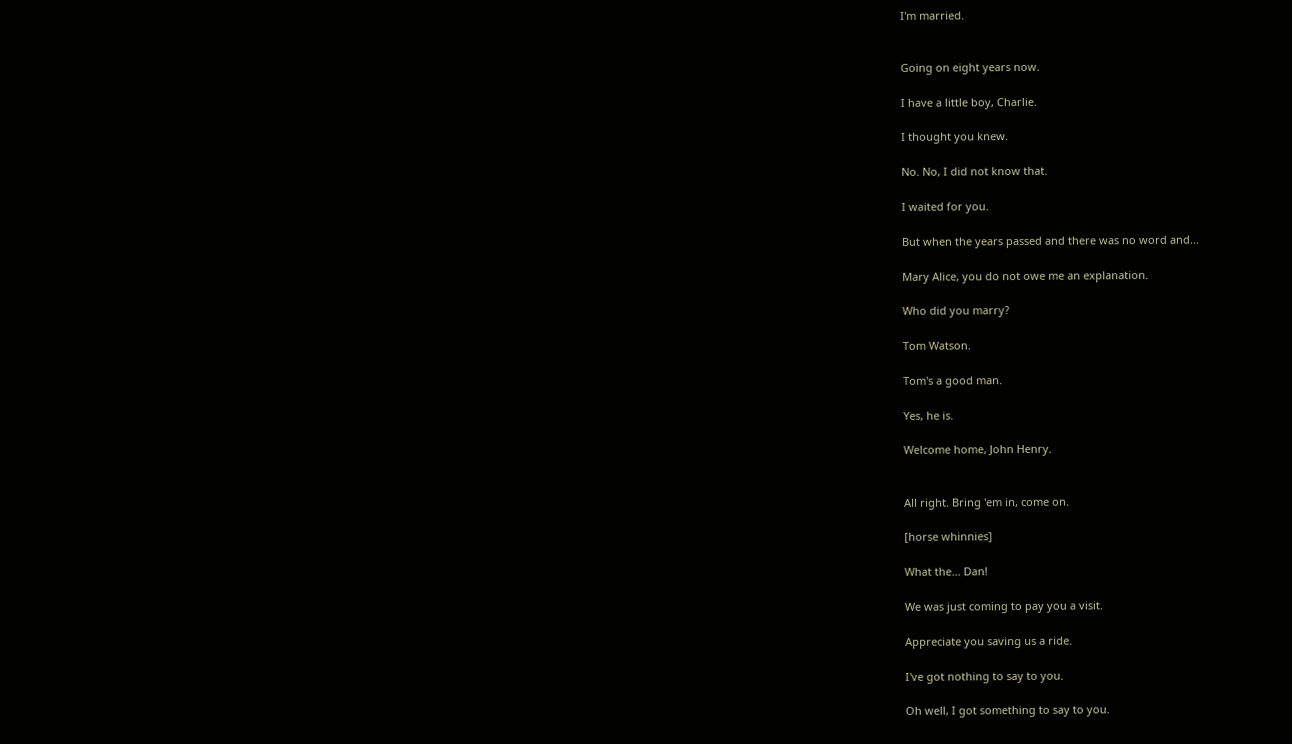I'm married.


Going on eight years now.

I have a little boy, Charlie.

I thought you knew.

No. No, I did not know that.

I waited for you.

But when the years passed and there was no word and...

Mary Alice, you do not owe me an explanation.

Who did you marry?

Tom Watson.

Tom's a good man.

Yes, he is.

Welcome home, John Henry.


All right. Bring 'em in, come on.

[horse whinnies]

What the... Dan!

We was just coming to pay you a visit.

Appreciate you saving us a ride.

I've got nothing to say to you.

Oh well, I got something to say to you.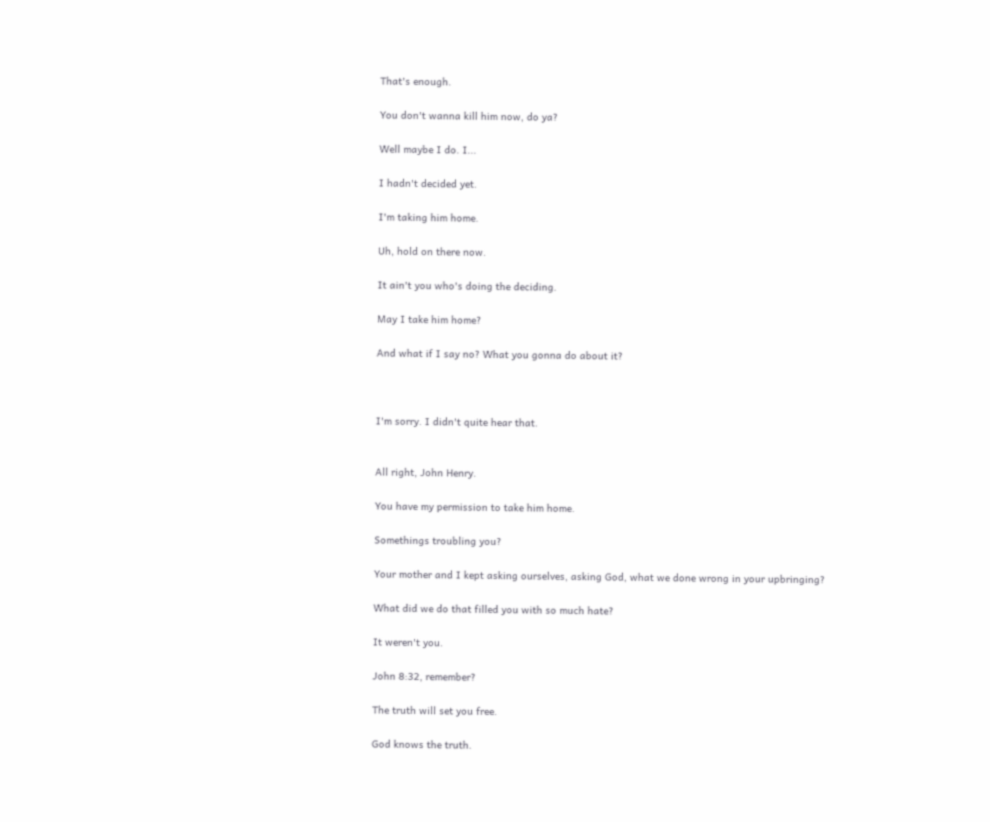That's enough.

You don't wanna kill him now, do ya?

Well maybe I do. I...

I hadn't decided yet.

I'm taking him home.

Uh, hold on there now.

It ain't you who's doing the deciding.

May I take him home?

And what if I say no? What you gonna do about it?



I'm sorry. I didn't quite hear that.


All right, John Henry.

You have my permission to take him home.

Somethings troubling you?

Your mother and I kept asking ourselves, asking God, what we done wrong in your upbringing?

What did we do that filled you with so much hate?

It weren't you.

John 8:32, remember?

The truth will set you free.

God knows the truth.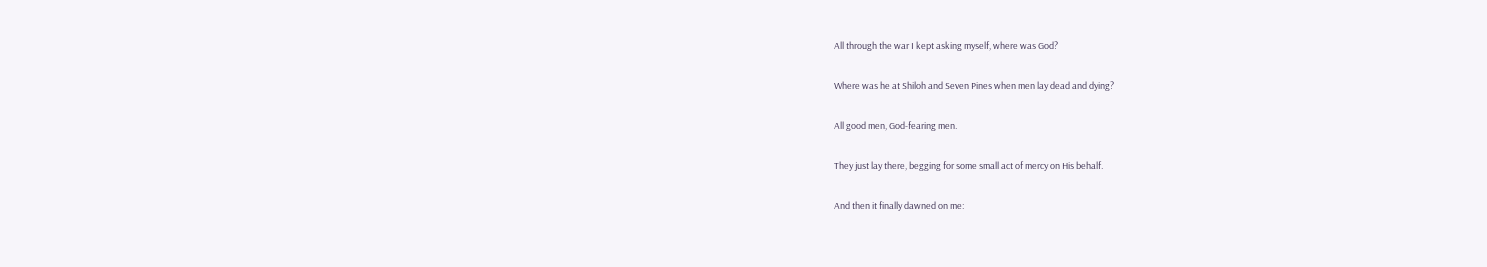All through the war I kept asking myself, where was God?

Where was he at Shiloh and Seven Pines when men lay dead and dying?

All good men, God-fearing men.

They just lay there, begging for some small act of mercy on His behalf.

And then it finally dawned on me: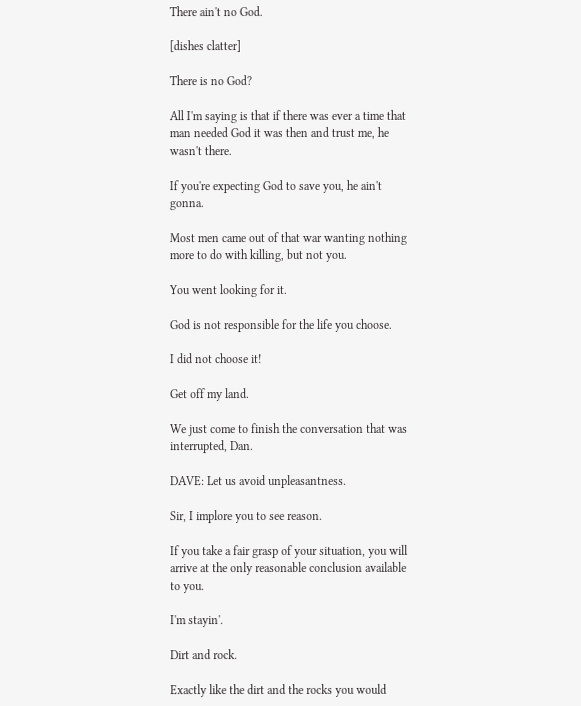There ain't no God.

[dishes clatter]

There is no God?

All I'm saying is that if there was ever a time that man needed God it was then and trust me, he wasn't there.

If you're expecting God to save you, he ain't gonna.

Most men came out of that war wanting nothing more to do with killing, but not you.

You went looking for it.

God is not responsible for the life you choose.

I did not choose it!

Get off my land.

We just come to finish the conversation that was interrupted, Dan.

DAVE: Let us avoid unpleasantness.

Sir, I implore you to see reason.

If you take a fair grasp of your situation, you will arrive at the only reasonable conclusion available to you.

I'm stayin'.

Dirt and rock.

Exactly like the dirt and the rocks you would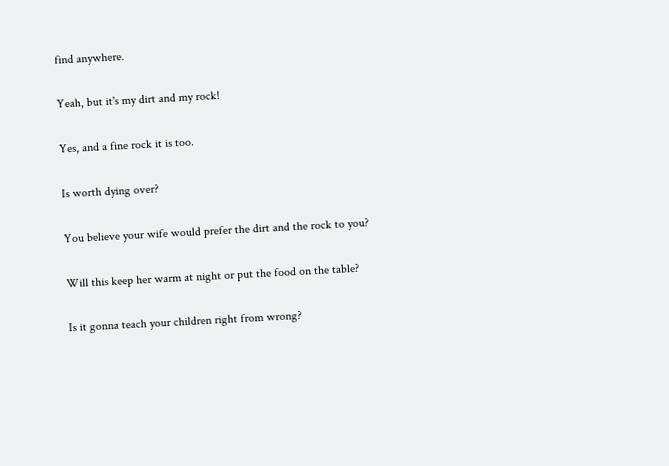find anywhere.

Yeah, but it's my dirt and my rock!

Yes, and a fine rock it is too.

Is worth dying over?

You believe your wife would prefer the dirt and the rock to you?

Will this keep her warm at night or put the food on the table?

Is it gonna teach your children right from wrong?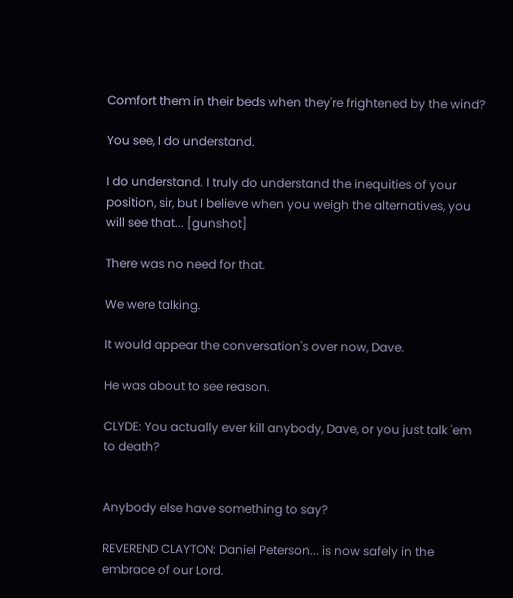Comfort them in their beds when they're frightened by the wind?

You see, I do understand.

I do understand. I truly do understand the inequities of your position, sir, but I believe when you weigh the alternatives, you will see that... [gunshot]

There was no need for that.

We were talking.

It would appear the conversation's over now, Dave.

He was about to see reason.

CLYDE: You actually ever kill anybody, Dave, or you just talk 'em to death?


Anybody else have something to say?

REVEREND CLAYTON: Daniel Peterson... is now safely in the embrace of our Lord.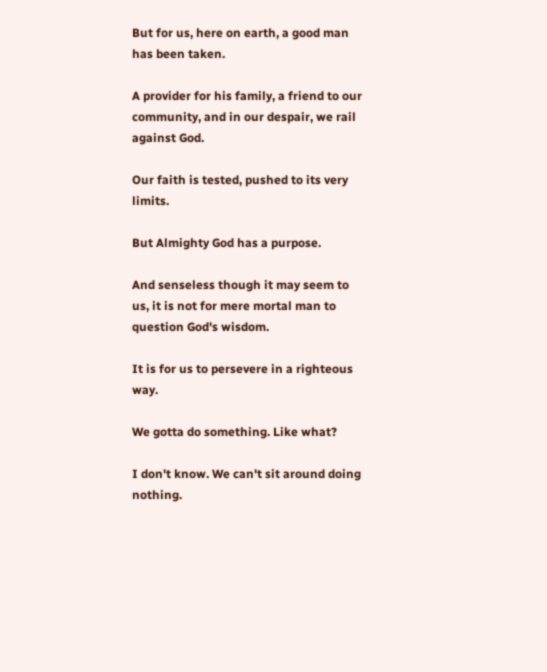But for us, here on earth, a good man has been taken.

A provider for his family, a friend to our community, and in our despair, we rail against God.

Our faith is tested, pushed to its very limits.

But Almighty God has a purpose.

And senseless though it may seem to us, it is not for mere mortal man to question God's wisdom.

It is for us to persevere in a righteous way.

We gotta do something. Like what?

I don't know. We can't sit around doing nothing.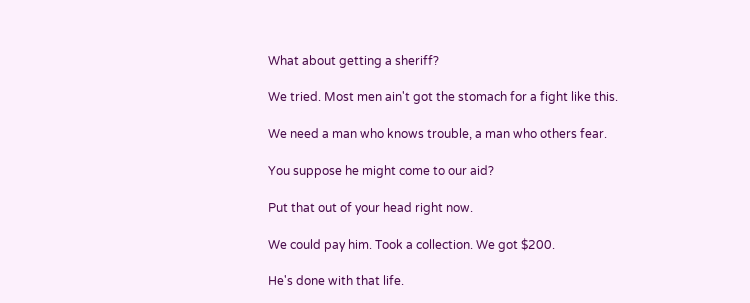What about getting a sheriff?

We tried. Most men ain't got the stomach for a fight like this.

We need a man who knows trouble, a man who others fear.

You suppose he might come to our aid?

Put that out of your head right now.

We could pay him. Took a collection. We got $200.

He's done with that life.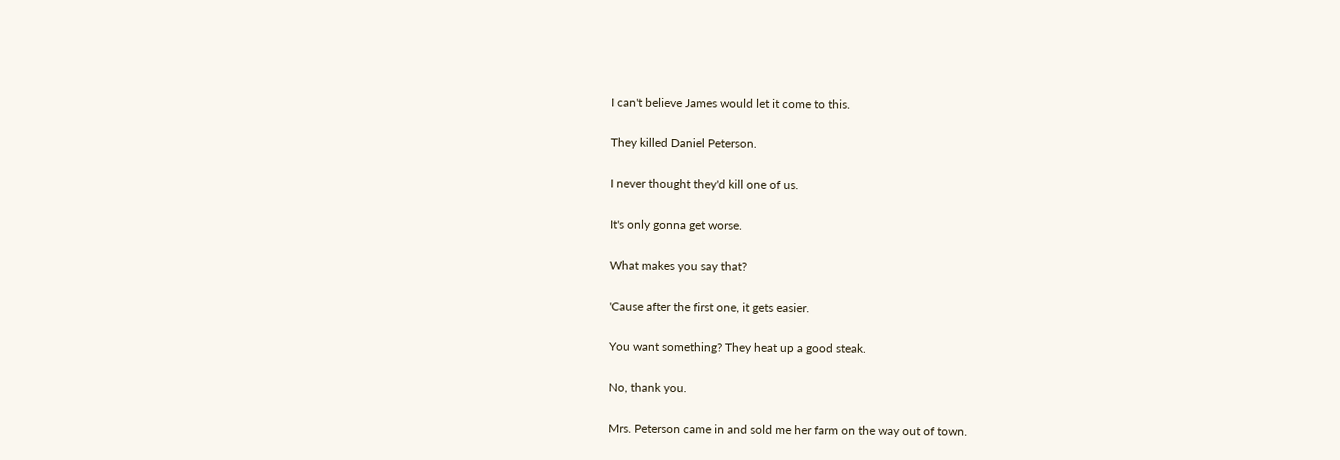I can't believe James would let it come to this.

They killed Daniel Peterson.

I never thought they'd kill one of us.

It's only gonna get worse.

What makes you say that?

'Cause after the first one, it gets easier.

You want something? They heat up a good steak.

No, thank you.

Mrs. Peterson came in and sold me her farm on the way out of town.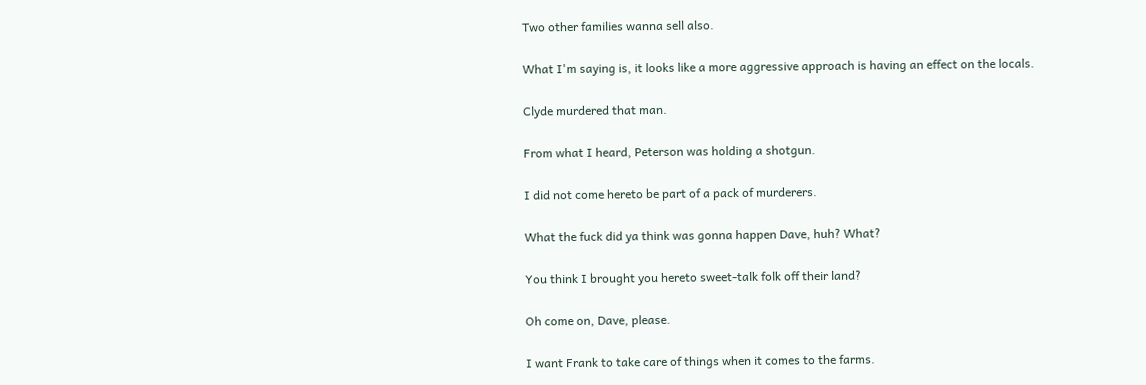Two other families wanna sell also.

What I'm saying is, it looks like a more aggressive approach is having an effect on the locals.

Clyde murdered that man.

From what I heard, Peterson was holding a shotgun.

I did not come hereto be part of a pack of murderers.

What the fuck did ya think was gonna happen Dave, huh? What?

You think I brought you hereto sweet-talk folk off their land?

Oh come on, Dave, please.

I want Frank to take care of things when it comes to the farms.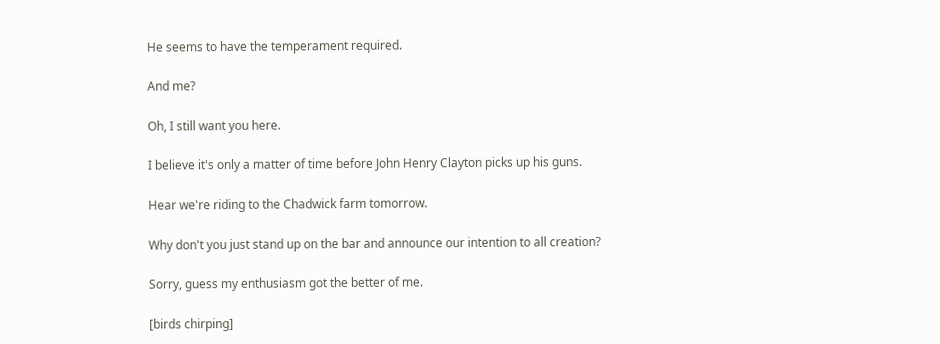He seems to have the temperament required.

And me?

Oh, I still want you here.

I believe it's only a matter of time before John Henry Clayton picks up his guns.

Hear we're riding to the Chadwick farm tomorrow.

Why don't you just stand up on the bar and announce our intention to all creation?

Sorry, guess my enthusiasm got the better of me.

[birds chirping]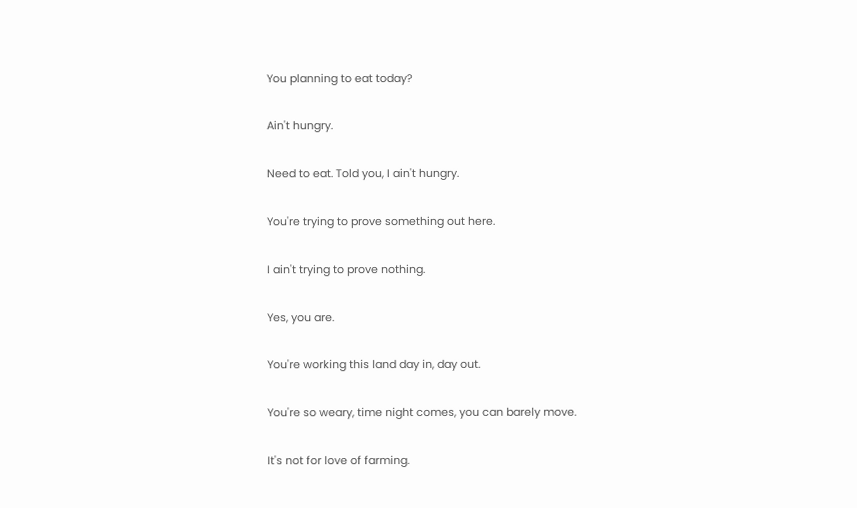You planning to eat today?

Ain't hungry.

Need to eat. Told you, I ain't hungry.

You're trying to prove something out here.

I ain't trying to prove nothing.

Yes, you are.

You're working this land day in, day out.

You're so weary, time night comes, you can barely move.

It's not for love of farming.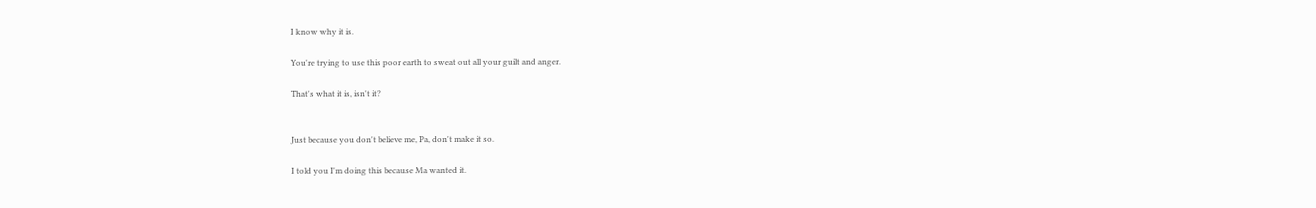I know why it is.

You're trying to use this poor earth to sweat out all your guilt and anger.

That's what it is, isn't it?


Just because you don't believe me, Pa, don't make it so.

I told you I'm doing this because Ma wanted it.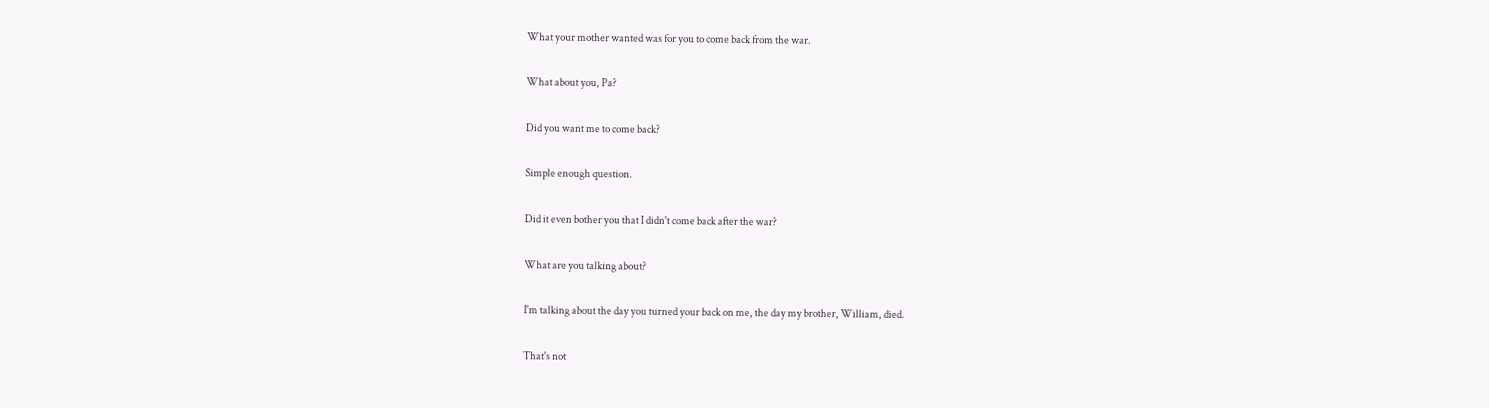What your mother wanted was for you to come back from the war.

What about you, Pa?

Did you want me to come back?

Simple enough question.

Did it even bother you that I didn't come back after the war?

What are you talking about?

I'm talking about the day you turned your back on me, the day my brother, William, died.

That's not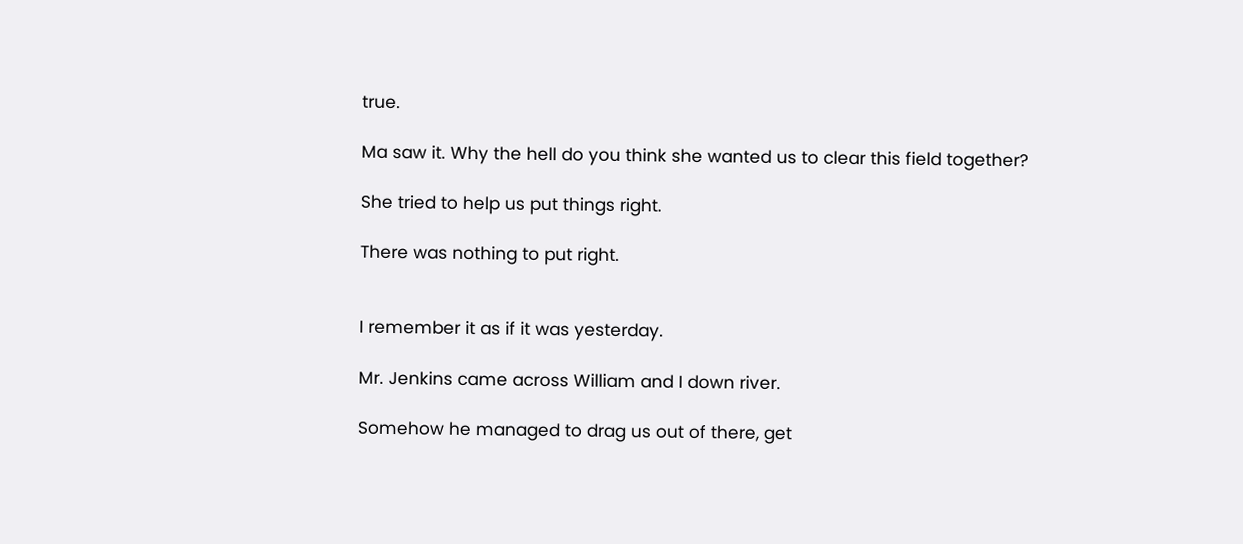true.

Ma saw it. Why the hell do you think she wanted us to clear this field together?

She tried to help us put things right.

There was nothing to put right.


I remember it as if it was yesterday.

Mr. Jenkins came across William and I down river.

Somehow he managed to drag us out of there, get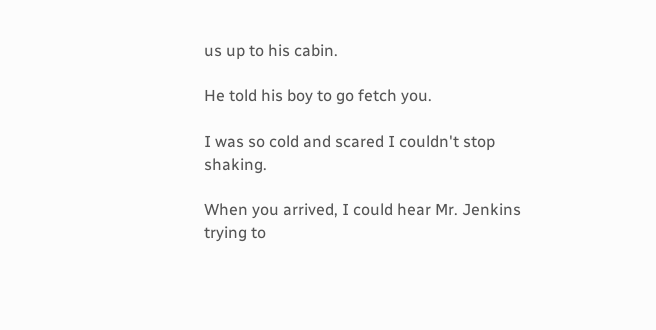us up to his cabin.

He told his boy to go fetch you.

I was so cold and scared I couldn't stop shaking.

When you arrived, I could hear Mr. Jenkins trying to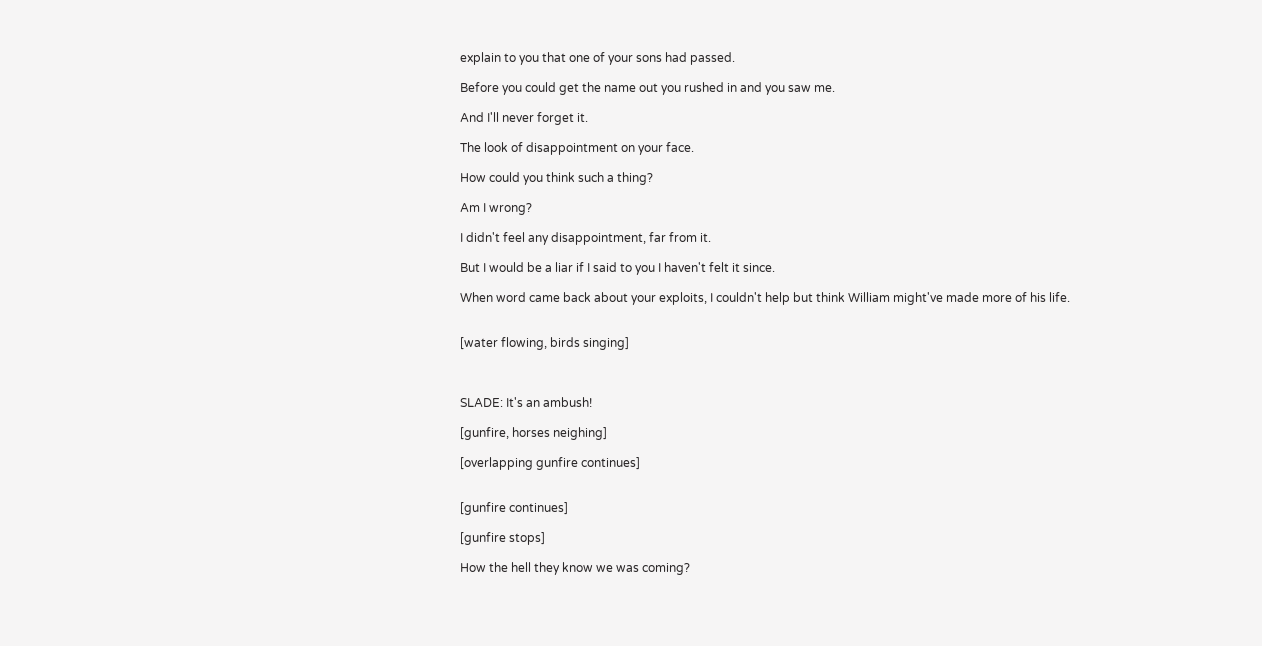explain to you that one of your sons had passed.

Before you could get the name out you rushed in and you saw me.

And I'll never forget it.

The look of disappointment on your face.

How could you think such a thing?

Am I wrong?

I didn't feel any disappointment, far from it.

But I would be a liar if I said to you I haven't felt it since.

When word came back about your exploits, I couldn't help but think William might've made more of his life.


[water flowing, birds singing]



SLADE: It's an ambush!

[gunfire, horses neighing]

[overlapping gunfire continues]


[gunfire continues]

[gunfire stops]

How the hell they know we was coming?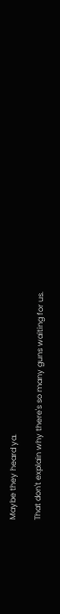Maybe they heard ya.

That don't explain why there's so many guns waiting for us.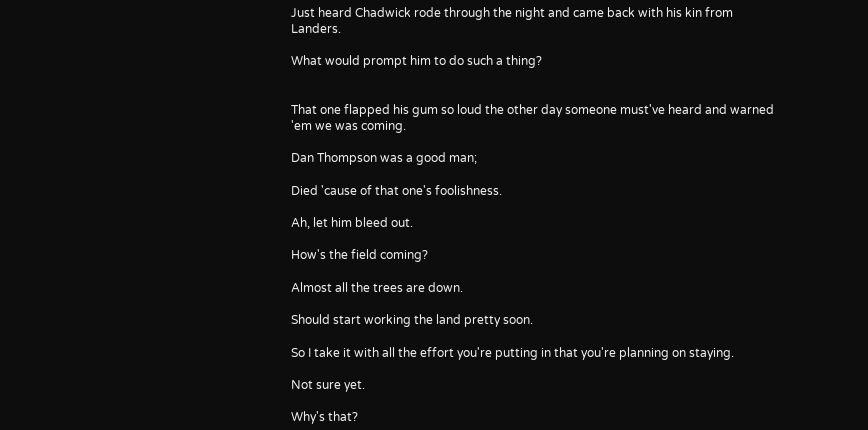Just heard Chadwick rode through the night and came back with his kin from Landers.

What would prompt him to do such a thing?


That one flapped his gum so loud the other day someone must've heard and warned 'em we was coming.

Dan Thompson was a good man;

Died 'cause of that one's foolishness.

Ah, let him bleed out.

How's the field coming?

Almost all the trees are down.

Should start working the land pretty soon.

So I take it with all the effort you're putting in that you're planning on staying.

Not sure yet.

Why's that?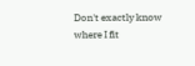Don't exactly know where I fit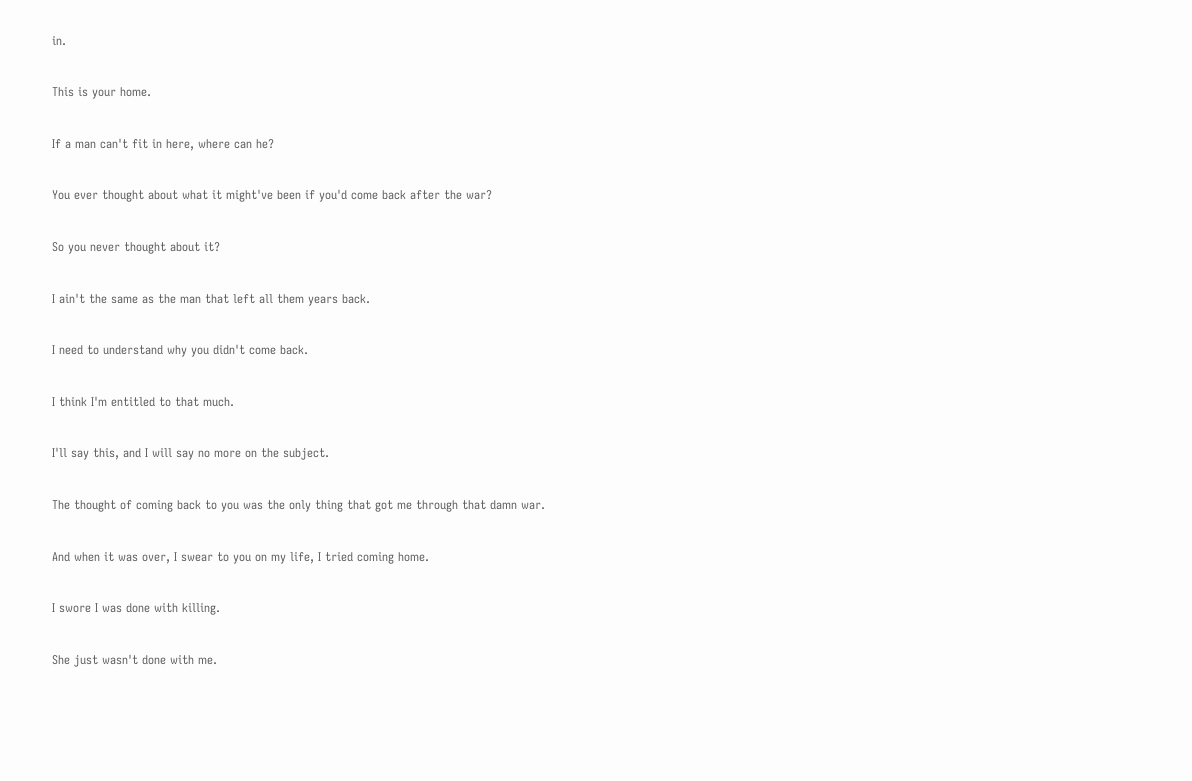in.

This is your home.

If a man can't fit in here, where can he?

You ever thought about what it might've been if you'd come back after the war?

So you never thought about it?

I ain't the same as the man that left all them years back.

I need to understand why you didn't come back.

I think I'm entitled to that much.

I'll say this, and I will say no more on the subject.

The thought of coming back to you was the only thing that got me through that damn war.

And when it was over, I swear to you on my life, I tried coming home.

I swore I was done with killing.

She just wasn't done with me.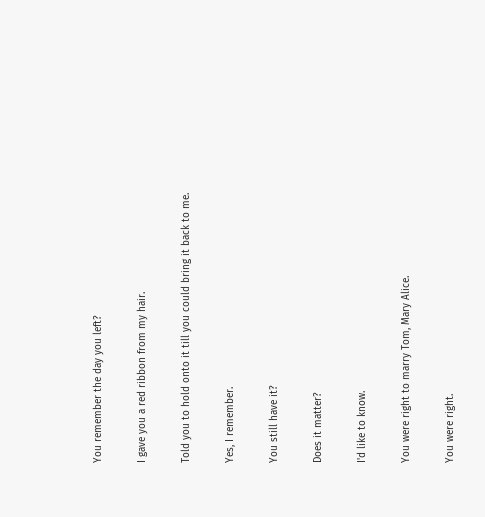You remember the day you left?

I gave you a red ribbon from my hair.

Told you to hold onto it till you could bring it back to me.

Yes, I remember.

You still have it?

Does it matter?

I'd like to know.

You were right to marry Tom, Mary Alice.

You were right.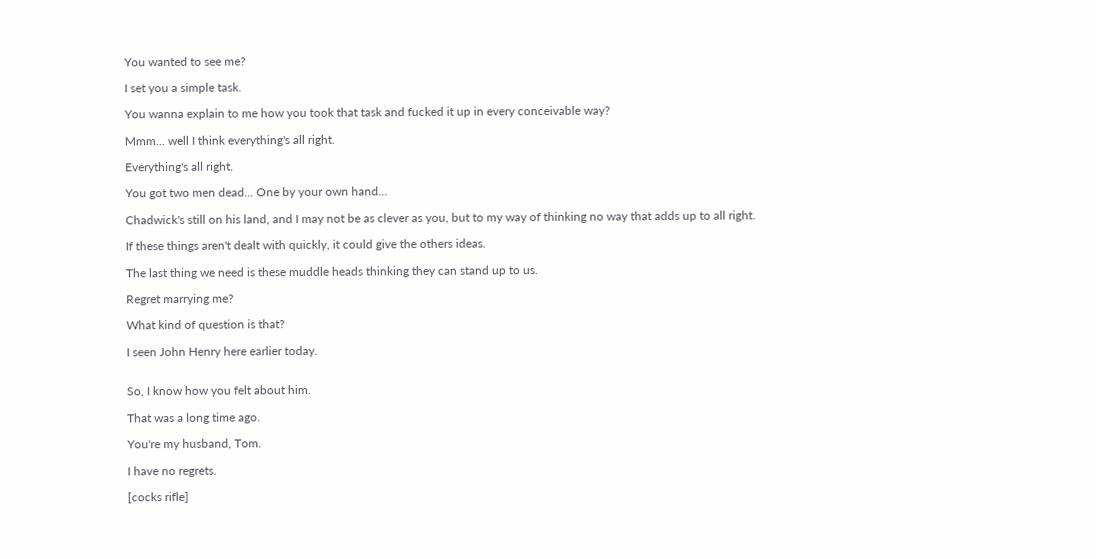You wanted to see me?

I set you a simple task.

You wanna explain to me how you took that task and fucked it up in every conceivable way?

Mmm... well I think everything's all right.

Everything's all right.

You got two men dead... One by your own hand...

Chadwick's still on his land, and I may not be as clever as you, but to my way of thinking no way that adds up to all right.

If these things aren't dealt with quickly, it could give the others ideas.

The last thing we need is these muddle heads thinking they can stand up to us.

Regret marrying me?

What kind of question is that?

I seen John Henry here earlier today.


So, I know how you felt about him.

That was a long time ago.

You're my husband, Tom.

I have no regrets.

[cocks rifle]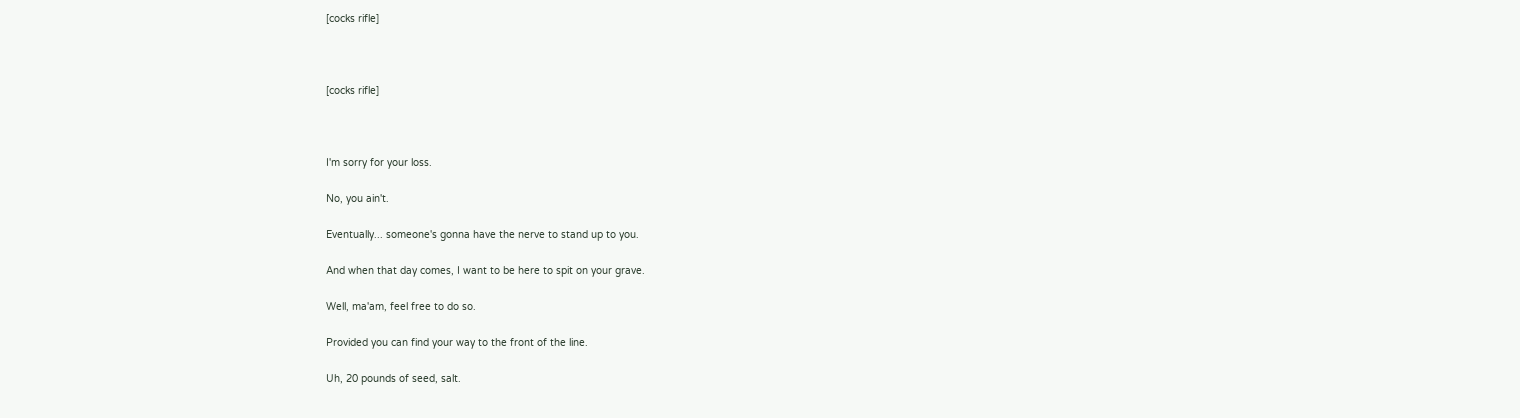[cocks rifle]



[cocks rifle]



I'm sorry for your loss.

No, you ain't.

Eventually... someone's gonna have the nerve to stand up to you.

And when that day comes, I want to be here to spit on your grave.

Well, ma'am, feel free to do so.

Provided you can find your way to the front of the line.

Uh, 20 pounds of seed, salt.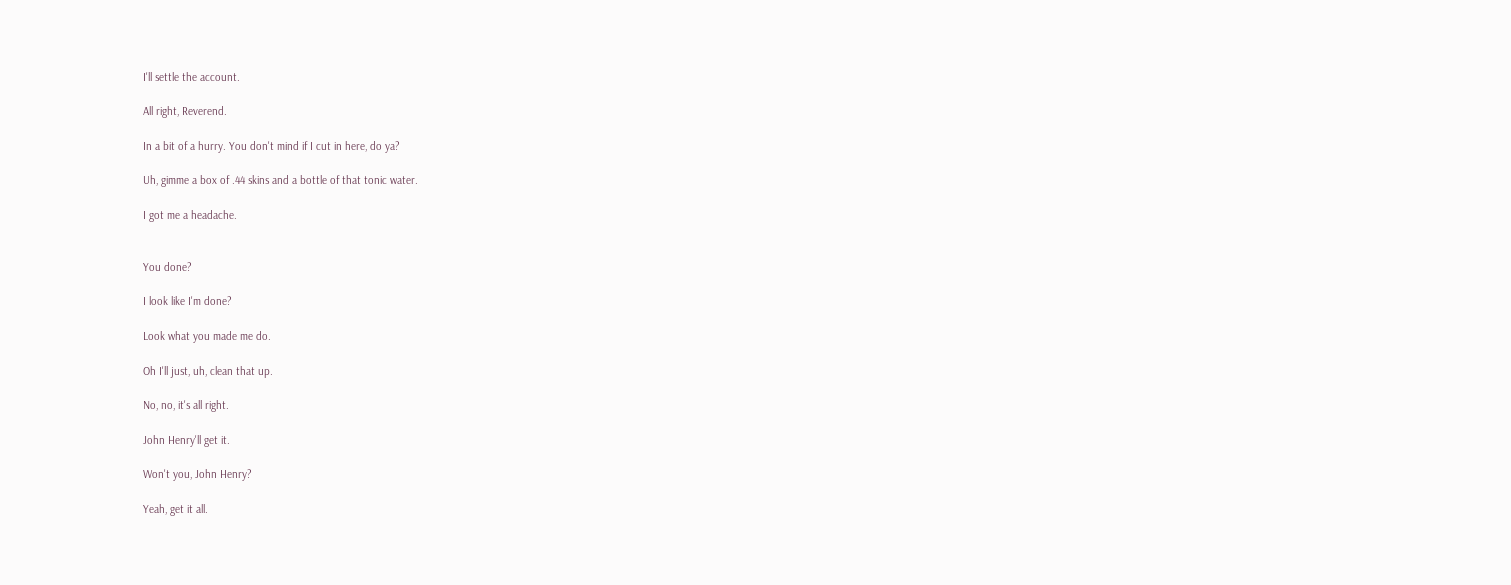I'll settle the account.

All right, Reverend.

In a bit of a hurry. You don't mind if I cut in here, do ya?

Uh, gimme a box of .44 skins and a bottle of that tonic water.

I got me a headache.


You done?

I look like I'm done?

Look what you made me do.

Oh I'll just, uh, clean that up.

No, no, it's all right.

John Henry'll get it.

Won't you, John Henry?

Yeah, get it all.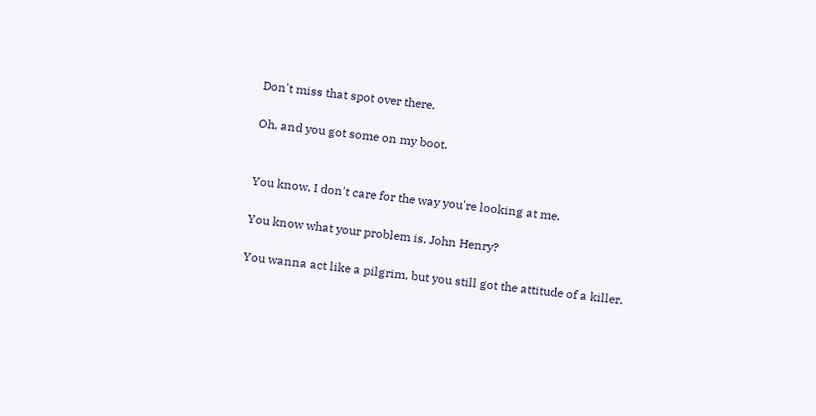Don't miss that spot over there.

Oh, and you got some on my boot.


You know, I don't care for the way you're looking at me.

You know what your problem is, John Henry?

You wanna act like a pilgrim, but you still got the attitude of a killer.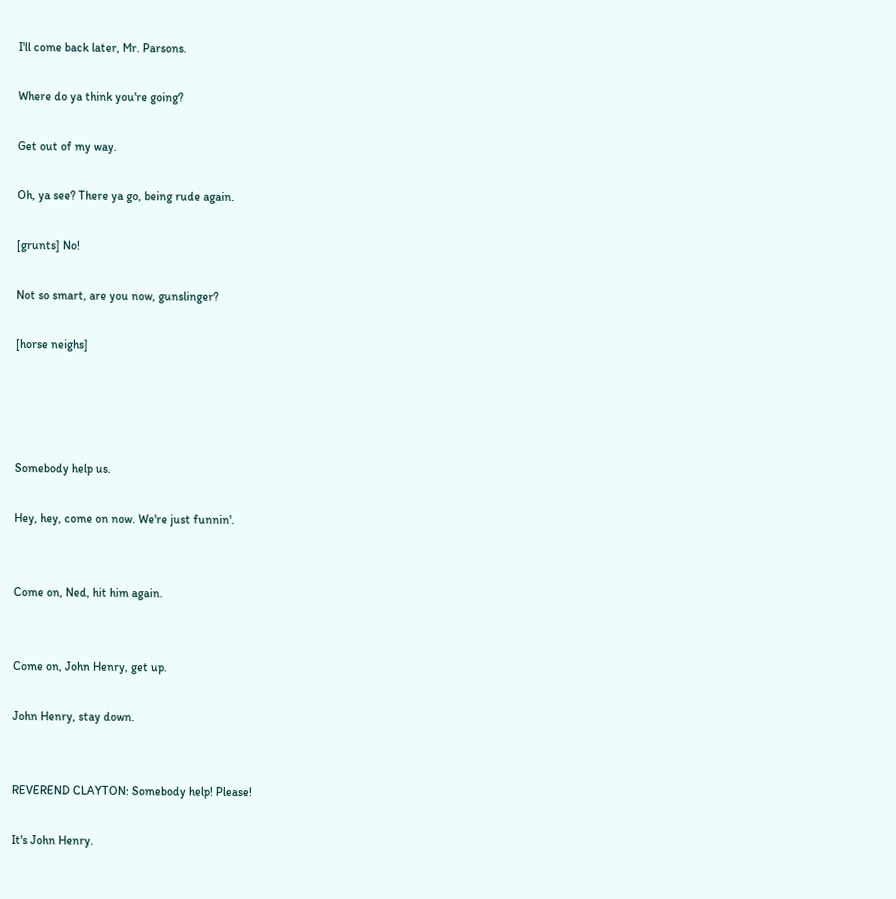I'll come back later, Mr. Parsons.

Where do ya think you're going?

Get out of my way.

Oh, ya see? There ya go, being rude again.

[grunts] No!

Not so smart, are you now, gunslinger?

[horse neighs]




Somebody help us.

Hey, hey, come on now. We're just funnin'.


Come on, Ned, hit him again.


Come on, John Henry, get up.

John Henry, stay down.


REVEREND CLAYTON: Somebody help! Please!

It's John Henry.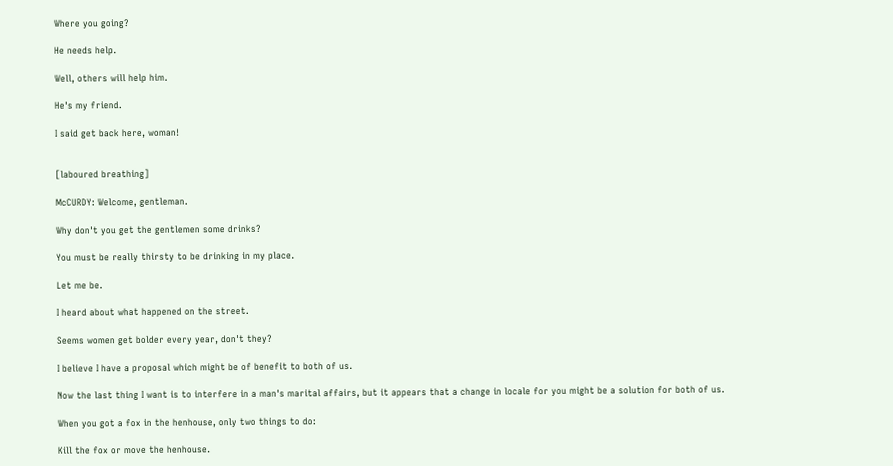Where you going?

He needs help.

Well, others will help him.

He's my friend.

I said get back here, woman!


[laboured breathing]

McCURDY: Welcome, gentleman.

Why don't you get the gentlemen some drinks?

You must be really thirsty to be drinking in my place.

Let me be.

I heard about what happened on the street.

Seems women get bolder every year, don't they?

I believe I have a proposal which might be of benefit to both of us.

Now the last thing I want is to interfere in a man's marital affairs, but it appears that a change in locale for you might be a solution for both of us.

When you got a fox in the henhouse, only two things to do:

Kill the fox or move the henhouse.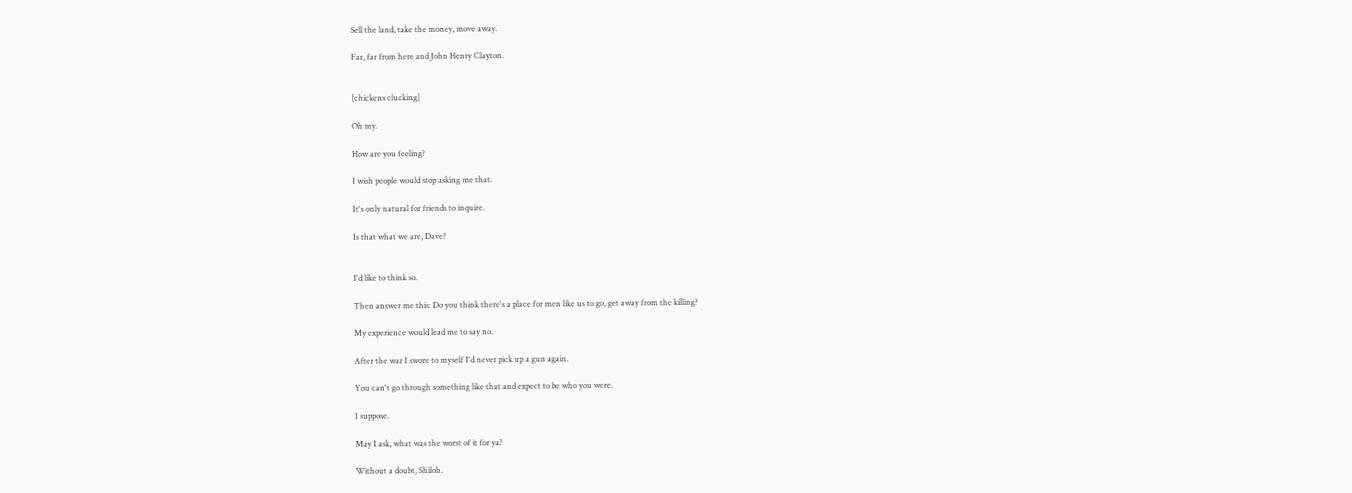Sell the land, take the money, move away.

Far, far from here and John Henry Clayton.


[chickens clucking]

Oh my.

How are you feeling?

I wish people would stop asking me that.

It's only natural for friends to inquire.

Is that what we are, Dave?


I'd like to think so.

Then answer me this: Do you think there's a place for men like us to go, get away from the killing?

My experience would lead me to say no.

After the war I swore to myself I'd never pick up a gun again.

You can't go through something like that and expect to be who you were.

I suppose.

May I ask, what was the worst of it for ya?

Without a doubt, Shiloh.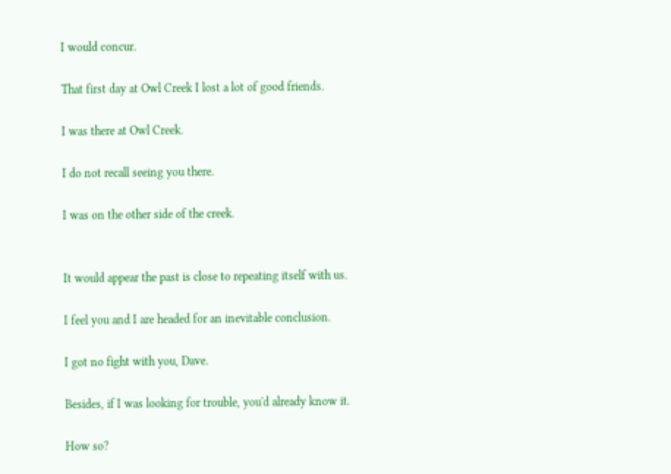I would concur.

That first day at Owl Creek I lost a lot of good friends.

I was there at Owl Creek.

I do not recall seeing you there.

I was on the other side of the creek.


It would appear the past is close to repeating itself with us.

I feel you and I are headed for an inevitable conclusion.

I got no fight with you, Dave.

Besides, if I was looking for trouble, you'd already know it.

How so?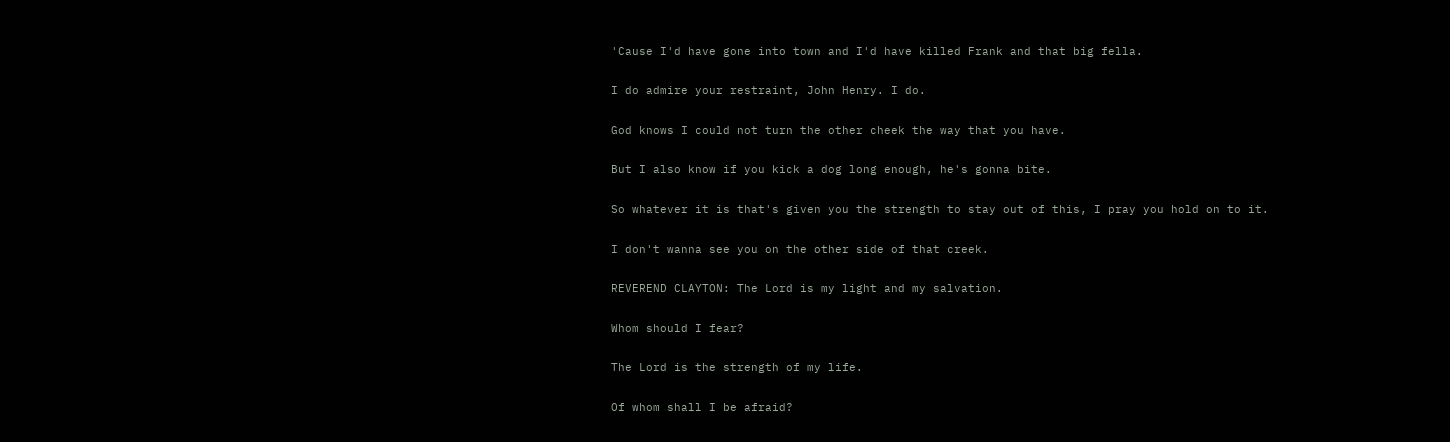'Cause I'd have gone into town and I'd have killed Frank and that big fella.

I do admire your restraint, John Henry. I do.

God knows I could not turn the other cheek the way that you have.

But I also know if you kick a dog long enough, he's gonna bite.

So whatever it is that's given you the strength to stay out of this, I pray you hold on to it.

I don't wanna see you on the other side of that creek.

REVEREND CLAYTON: The Lord is my light and my salvation.

Whom should I fear?

The Lord is the strength of my life.

Of whom shall I be afraid?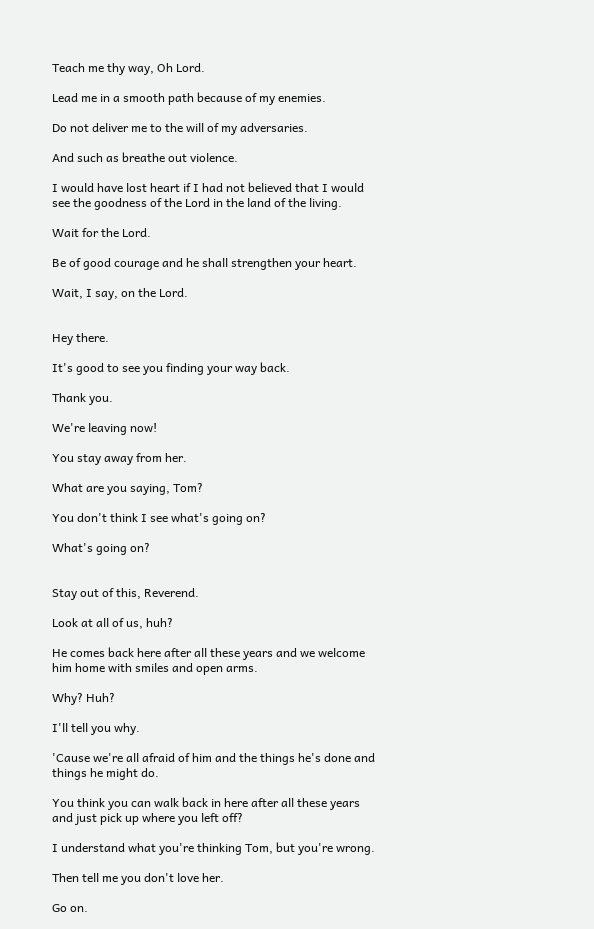Teach me thy way, Oh Lord.

Lead me in a smooth path because of my enemies.

Do not deliver me to the will of my adversaries.

And such as breathe out violence.

I would have lost heart if I had not believed that I would see the goodness of the Lord in the land of the living.

Wait for the Lord.

Be of good courage and he shall strengthen your heart.

Wait, I say, on the Lord.


Hey there.

It's good to see you finding your way back.

Thank you.

We're leaving now!

You stay away from her.

What are you saying, Tom?

You don't think I see what's going on?

What's going on?


Stay out of this, Reverend.

Look at all of us, huh?

He comes back here after all these years and we welcome him home with smiles and open arms.

Why? Huh?

I'll tell you why.

'Cause we're all afraid of him and the things he's done and things he might do.

You think you can walk back in here after all these years and just pick up where you left off?

I understand what you're thinking Tom, but you're wrong.

Then tell me you don't love her.

Go on.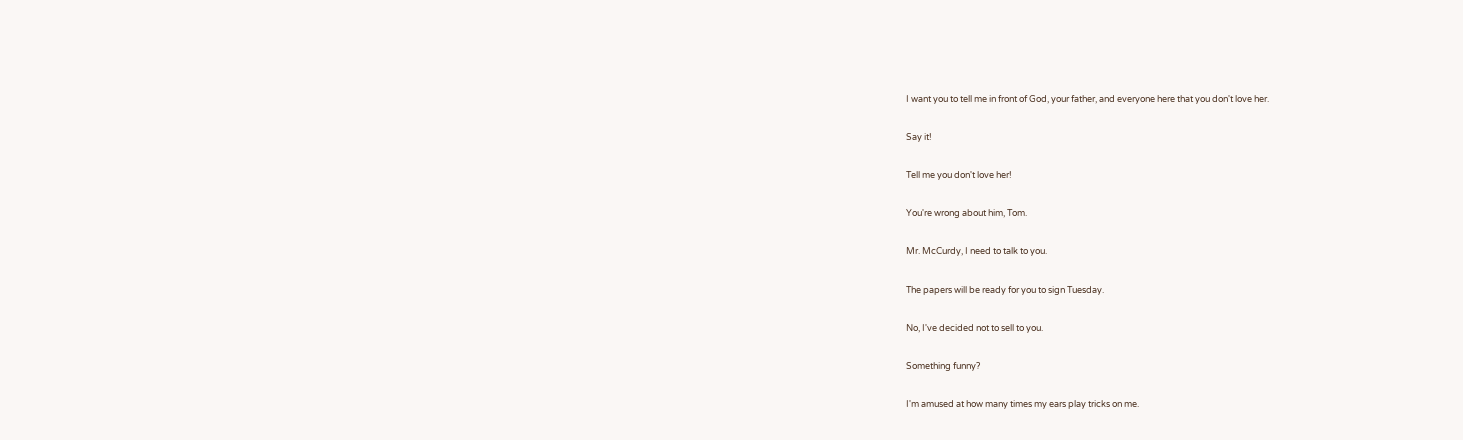I want you to tell me in front of God, your father, and everyone here that you don't love her.

Say it!

Tell me you don't love her!

You're wrong about him, Tom.

Mr. McCurdy, I need to talk to you.

The papers will be ready for you to sign Tuesday.

No, I've decided not to sell to you.

Something funny?

I'm amused at how many times my ears play tricks on me.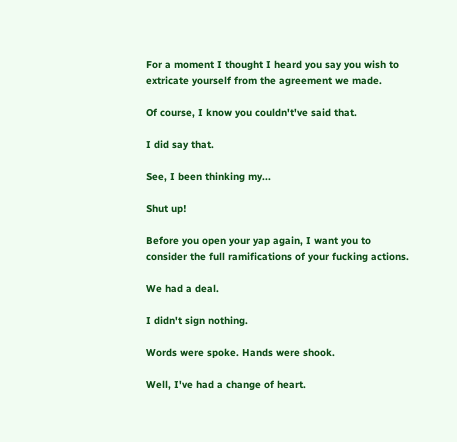For a moment I thought I heard you say you wish to extricate yourself from the agreement we made.

Of course, I know you couldn't've said that.

I did say that.

See, I been thinking my...

Shut up!

Before you open your yap again, I want you to consider the full ramifications of your fucking actions.

We had a deal.

I didn't sign nothing.

Words were spoke. Hands were shook.

Well, I've had a change of heart.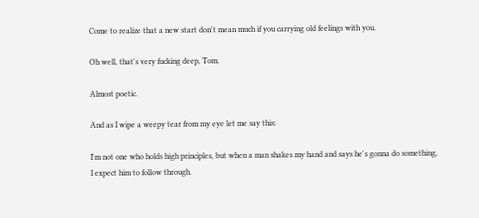Come to realize that a new start don't mean much if you carrying old feelings with you.

Oh well, that's very fucking deep, Tom.

Almost poetic.

And as I wipe a weepy tear from my eye let me say this:

I'm not one who holds high principles, but when a man shakes my hand and says he's gonna do something, I expect him to follow through.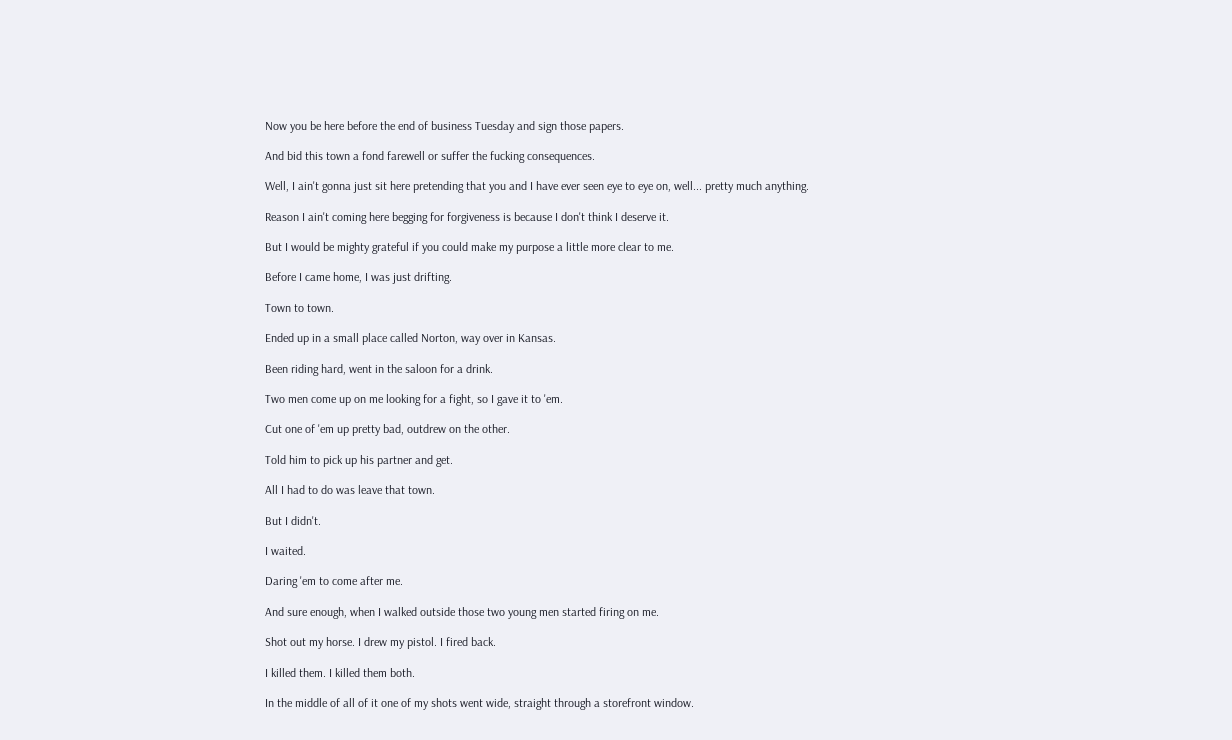Now you be here before the end of business Tuesday and sign those papers.

And bid this town a fond farewell or suffer the fucking consequences.

Well, I ain't gonna just sit here pretending that you and I have ever seen eye to eye on, well... pretty much anything.

Reason I ain't coming here begging for forgiveness is because I don't think I deserve it.

But I would be mighty grateful if you could make my purpose a little more clear to me.

Before I came home, I was just drifting.

Town to town.

Ended up in a small place called Norton, way over in Kansas.

Been riding hard, went in the saloon for a drink.

Two men come up on me looking for a fight, so I gave it to 'em.

Cut one of 'em up pretty bad, outdrew on the other.

Told him to pick up his partner and get.

All I had to do was leave that town.

But I didn't.

I waited.

Daring 'em to come after me.

And sure enough, when I walked outside those two young men started firing on me.

Shot out my horse. I drew my pistol. I fired back.

I killed them. I killed them both.

In the middle of all of it one of my shots went wide, straight through a storefront window.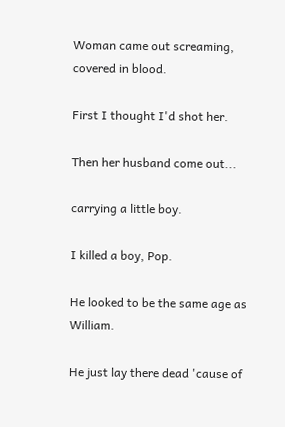Woman came out screaming, covered in blood.

First I thought I'd shot her.

Then her husband come out...

carrying a little boy.

I killed a boy, Pop.

He looked to be the same age as William.

He just lay there dead 'cause of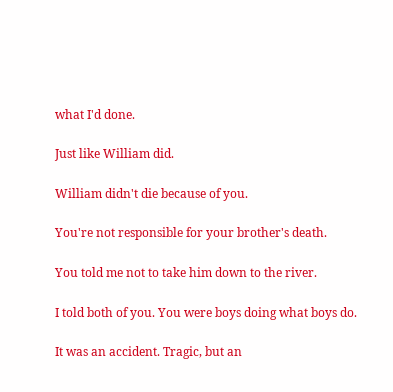what I'd done.

Just like William did.

William didn't die because of you.

You're not responsible for your brother's death.

You told me not to take him down to the river.

I told both of you. You were boys doing what boys do.

It was an accident. Tragic, but an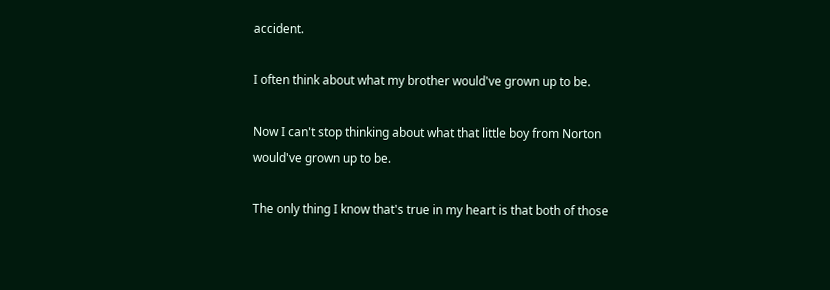accident.

I often think about what my brother would've grown up to be.

Now I can't stop thinking about what that little boy from Norton would've grown up to be.

The only thing I know that's true in my heart is that both of those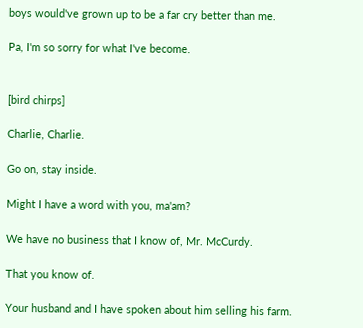boys would've grown up to be a far cry better than me.

Pa, I'm so sorry for what I've become.


[bird chirps]

Charlie, Charlie.

Go on, stay inside.

Might I have a word with you, ma'am?

We have no business that I know of, Mr. McCurdy.

That you know of.

Your husband and I have spoken about him selling his farm.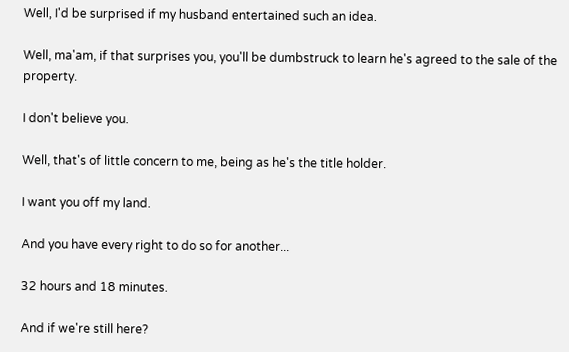Well, I'd be surprised if my husband entertained such an idea.

Well, ma'am, if that surprises you, you'll be dumbstruck to learn he's agreed to the sale of the property.

I don't believe you.

Well, that's of little concern to me, being as he's the title holder.

I want you off my land.

And you have every right to do so for another...

32 hours and 18 minutes.

And if we're still here?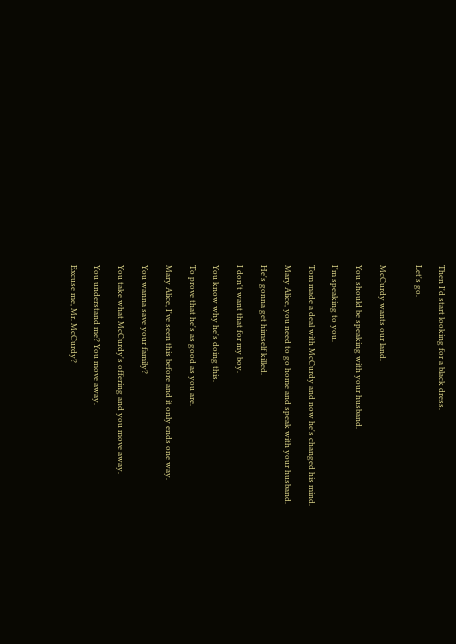Then I'd start looking for a black dress.

Let's go.


McCurdy wants our land.

You should be speaking with your husband.

I'm speaking to you.

Tom made a deal with McCurdy and now he's changed his mind.

Mary Alice, you need to go home and speak with your husband.

He's gonna get himself killed.

I don't want that for my boy.

You know why he's doing this.

To prove that he's as good as you are.

Mary Alice, I've seen this before and it only ends one way.

You wanna save your family?

You take what McCurdy's offering and you move away.

You understand me? You move away.

Excuse me, Mr. McCurdy?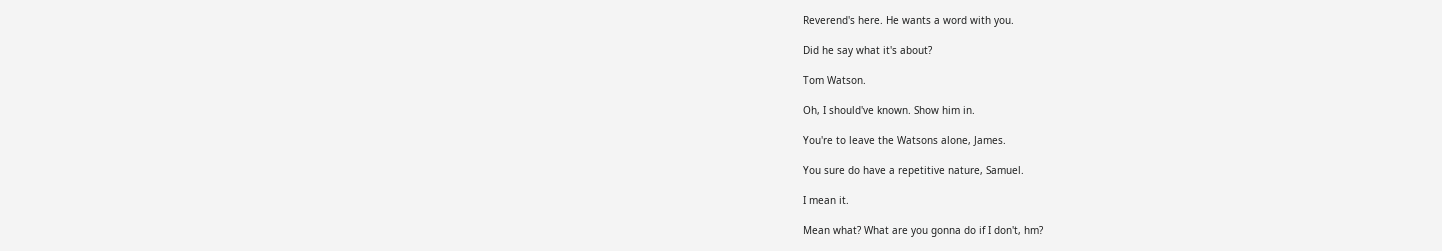Reverend's here. He wants a word with you.

Did he say what it's about?

Tom Watson.

Oh, I should've known. Show him in.

You're to leave the Watsons alone, James.

You sure do have a repetitive nature, Samuel.

I mean it.

Mean what? What are you gonna do if I don't, hm?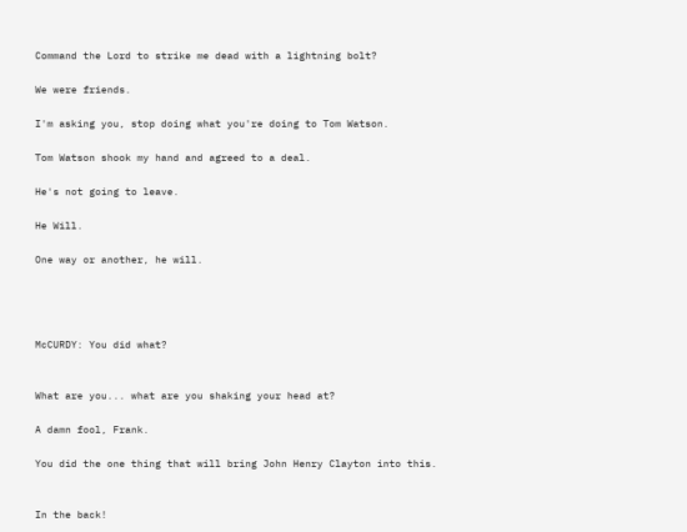Command the Lord to strike me dead with a lightning bolt?

We were friends.

I'm asking you, stop doing what you're doing to Tom Watson.

Tom Watson shook my hand and agreed to a deal.

He's not going to leave.

He Will.

One way or another, he will.




McCURDY: You did what?


What are you... what are you shaking your head at?

A damn fool, Frank.

You did the one thing that will bring John Henry Clayton into this.


In the back!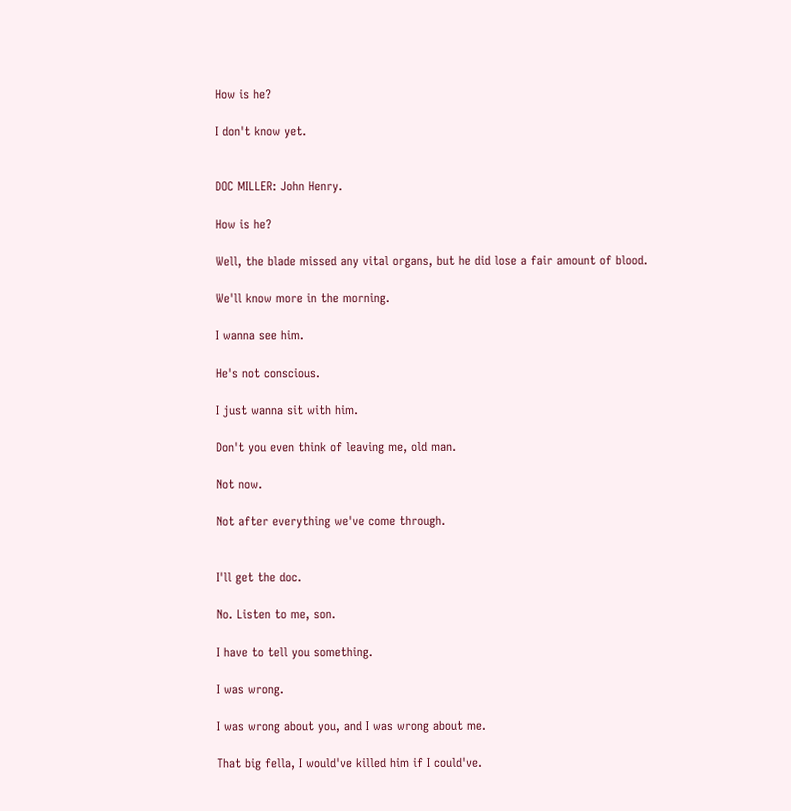How is he?

I don't know yet.


DOC MILLER: John Henry.

How is he?

Well, the blade missed any vital organs, but he did lose a fair amount of blood.

We'll know more in the morning.

I wanna see him.

He's not conscious.

I just wanna sit with him.

Don't you even think of leaving me, old man.

Not now.

Not after everything we've come through.


I'll get the doc.

No. Listen to me, son.

I have to tell you something.

I was wrong.

I was wrong about you, and I was wrong about me.

That big fella, I would've killed him if I could've.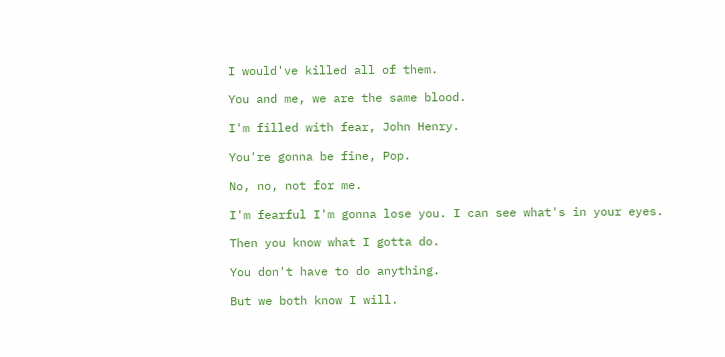I would've killed all of them.

You and me, we are the same blood.

I'm filled with fear, John Henry.

You're gonna be fine, Pop.

No, no, not for me.

I'm fearful I'm gonna lose you. I can see what's in your eyes.

Then you know what I gotta do.

You don't have to do anything.

But we both know I will.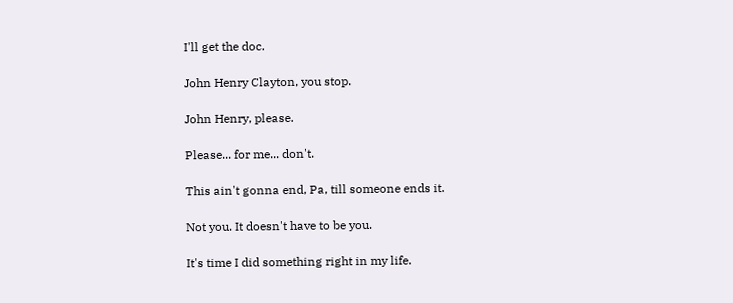I'll get the doc.

John Henry Clayton, you stop.

John Henry, please.

Please... for me... don't.

This ain't gonna end, Pa, till someone ends it.

Not you. It doesn't have to be you.

It's time I did something right in my life.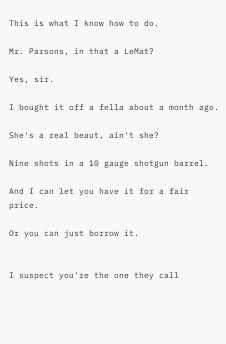This is what I know how to do.

Mr. Parsons, in that a LeMat?

Yes, sir.

I bought it off a fella about a month ago.

She's a real beaut, ain't she?

Nine shots in a 10 gauge shotgun barrel.

And I can let you have it for a fair price.

Or you can just borrow it.


I suspect you're the one they call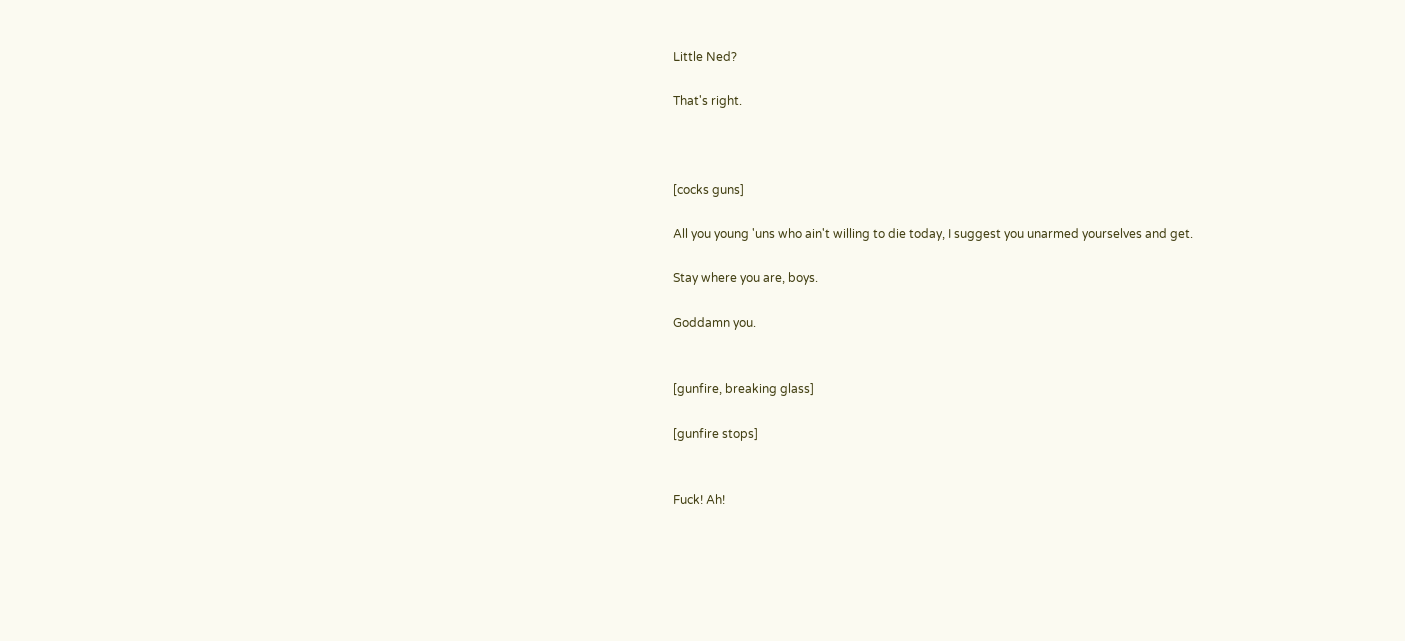Little Ned?

That's right.



[cocks guns]

All you young 'uns who ain't willing to die today, I suggest you unarmed yourselves and get.

Stay where you are, boys.

Goddamn you.


[gunfire, breaking glass]

[gunfire stops]


Fuck! Ah!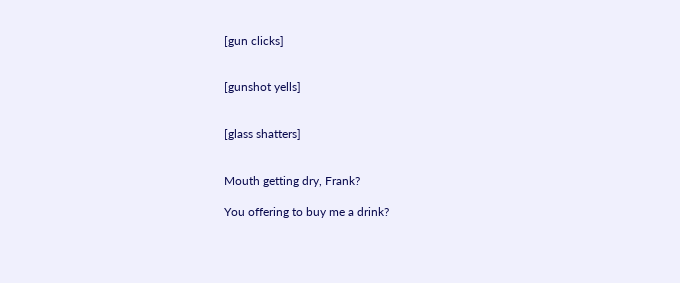[gun clicks]


[gunshot yells]


[glass shatters]


Mouth getting dry, Frank?

You offering to buy me a drink?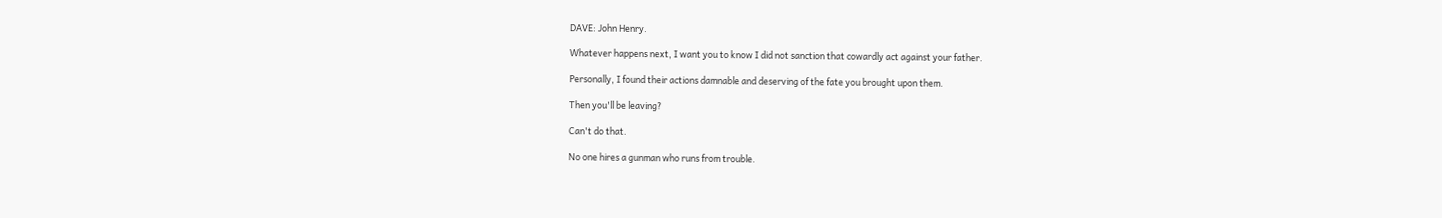DAVE: John Henry.

Whatever happens next, I want you to know I did not sanction that cowardly act against your father.

Personally, I found their actions damnable and deserving of the fate you brought upon them.

Then you'll be leaving?

Can't do that.

No one hires a gunman who runs from trouble.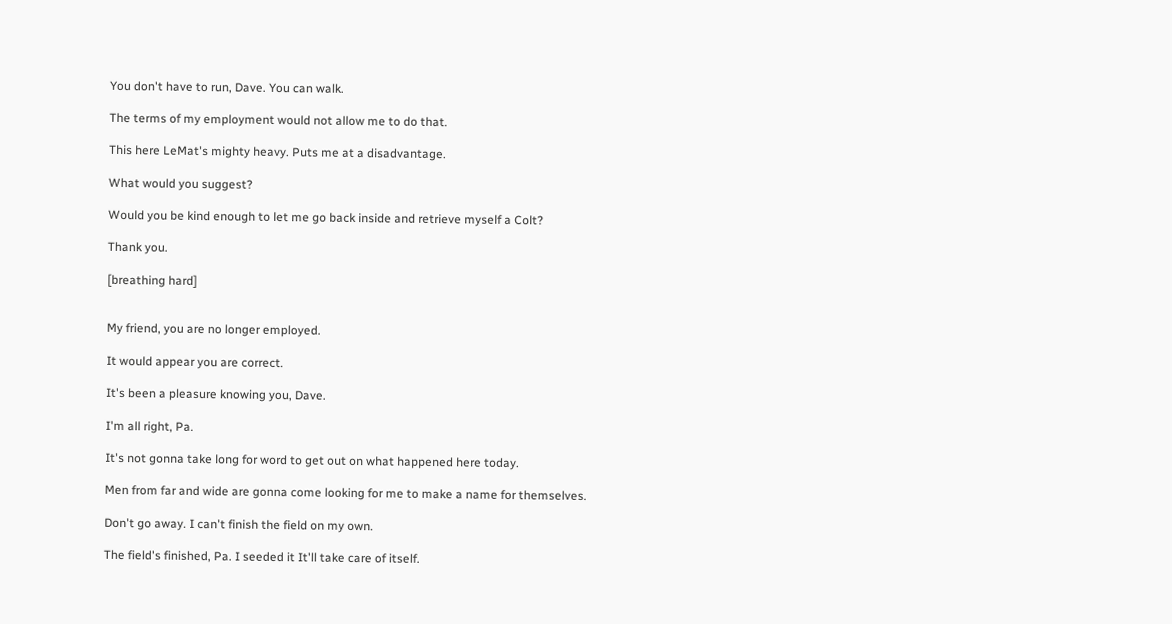You don't have to run, Dave. You can walk.

The terms of my employment would not allow me to do that.

This here LeMat's mighty heavy. Puts me at a disadvantage.

What would you suggest?

Would you be kind enough to let me go back inside and retrieve myself a Colt?

Thank you.

[breathing hard]


My friend, you are no longer employed.

It would appear you are correct.

It's been a pleasure knowing you, Dave.

I'm all right, Pa.

It's not gonna take long for word to get out on what happened here today.

Men from far and wide are gonna come looking for me to make a name for themselves.

Don't go away. I can't finish the field on my own.

The field's finished, Pa. I seeded it It'll take care of itself.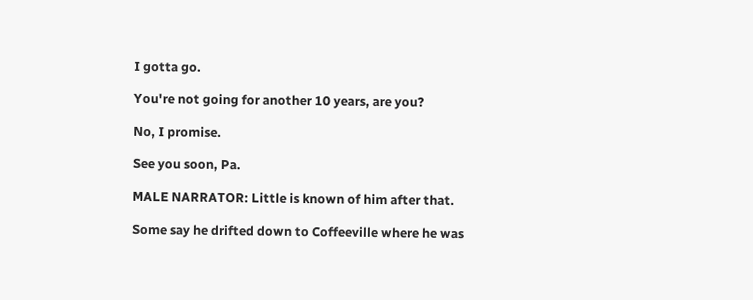I gotta go.

You're not going for another 10 years, are you?

No, I promise.

See you soon, Pa.

MALE NARRATOR: Little is known of him after that.

Some say he drifted down to Coffeeville where he was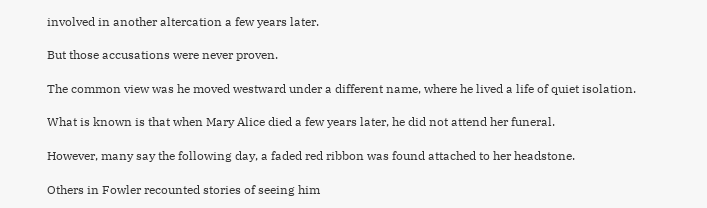involved in another altercation a few years later.

But those accusations were never proven.

The common view was he moved westward under a different name, where he lived a life of quiet isolation.

What is known is that when Mary Alice died a few years later, he did not attend her funeral.

However, many say the following day, a faded red ribbon was found attached to her headstone.

Others in Fowler recounted stories of seeing him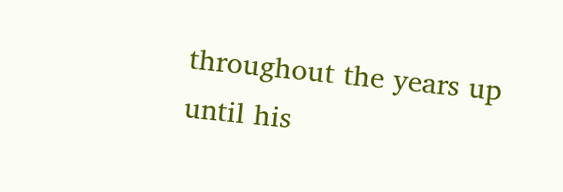throughout the years up until his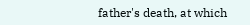father's death, at which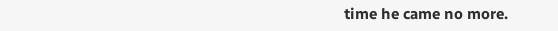time he came no more.